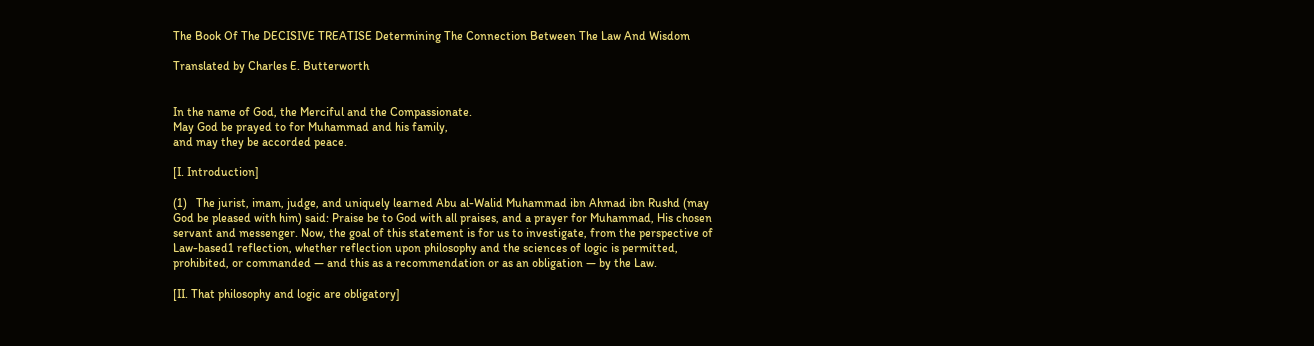The Book Of The DECISIVE TREATISE Determining The Connection Between The Law And Wisdom

Translated by Charles E. Butterworth


In the name of God, the Merciful and the Compassionate.
May God be prayed to for Muhammad and his family,
and may they be accorded peace.

[I. Introduction]

(1)   The jurist, imam, judge, and uniquely learned Abu al-Walid Muhammad ibn Ahmad ibn Rushd (may God be pleased with him) said: Praise be to God with all praises, and a prayer for Muhammad, His chosen servant and messenger. Now, the goal of this statement is for us to investigate, from the perspective of Law-based1 reflection, whether reflection upon philosophy and the sciences of logic is permitted, prohibited, or commanded — and this as a recommendation or as an obligation — by the Law.

[II. That philosophy and logic are obligatory]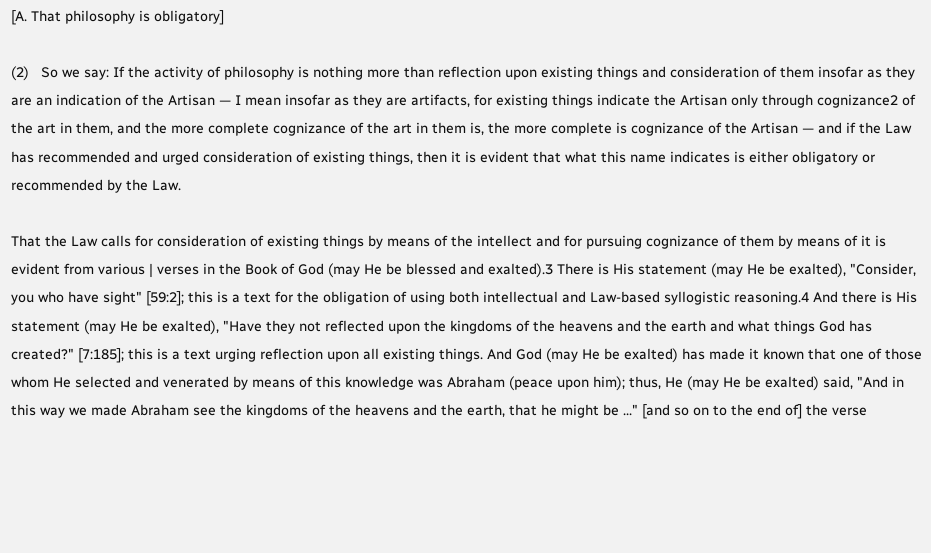[A. That philosophy is obligatory]

(2)   So we say: If the activity of philosophy is nothing more than reflection upon existing things and consideration of them insofar as they are an indication of the Artisan — I mean insofar as they are artifacts, for existing things indicate the Artisan only through cognizance2 of the art in them, and the more complete cognizance of the art in them is, the more complete is cognizance of the Artisan — and if the Law has recommended and urged consideration of existing things, then it is evident that what this name indicates is either obligatory or recommended by the Law.

That the Law calls for consideration of existing things by means of the intellect and for pursuing cognizance of them by means of it is evident from various | verses in the Book of God (may He be blessed and exalted).3 There is His statement (may He be exalted), "Consider, you who have sight" [59:2]; this is a text for the obligation of using both intellectual and Law-based syllogistic reasoning.4 And there is His statement (may He be exalted), "Have they not reflected upon the kingdoms of the heavens and the earth and what things God has created?" [7:185]; this is a text urging reflection upon all existing things. And God (may He be exalted) has made it known that one of those whom He selected and venerated by means of this knowledge was Abraham (peace upon him); thus, He (may He be exalted) said, "And in this way we made Abraham see the kingdoms of the heavens and the earth, that he might be ..." [and so on to the end of] the verse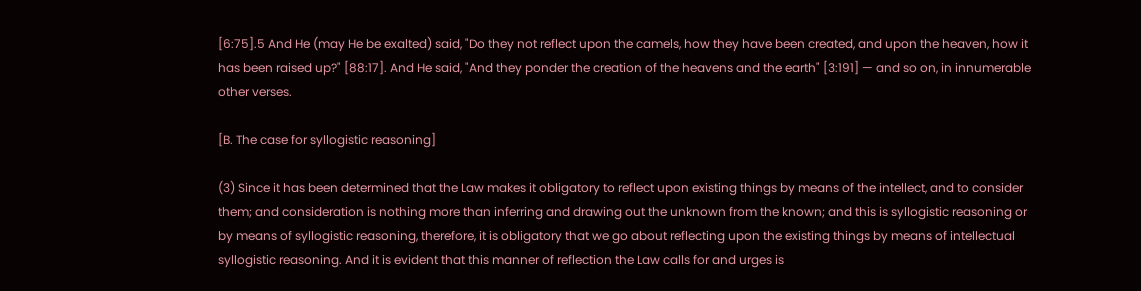[6:75].5 And He (may He be exalted) said, "Do they not reflect upon the camels, how they have been created, and upon the heaven, how it has been raised up?" [88:17]. And He said, "And they ponder the creation of the heavens and the earth" [3:191] — and so on, in innumerable other verses.

[B. The case for syllogistic reasoning]

(3) Since it has been determined that the Law makes it obligatory to reflect upon existing things by means of the intellect, and to consider them; and consideration is nothing more than inferring and drawing out the unknown from the known; and this is syllogistic reasoning or by means of syllogistic reasoning, therefore, it is obligatory that we go about reflecting upon the existing things by means of intellectual syllogistic reasoning. And it is evident that this manner of reflection the Law calls for and urges is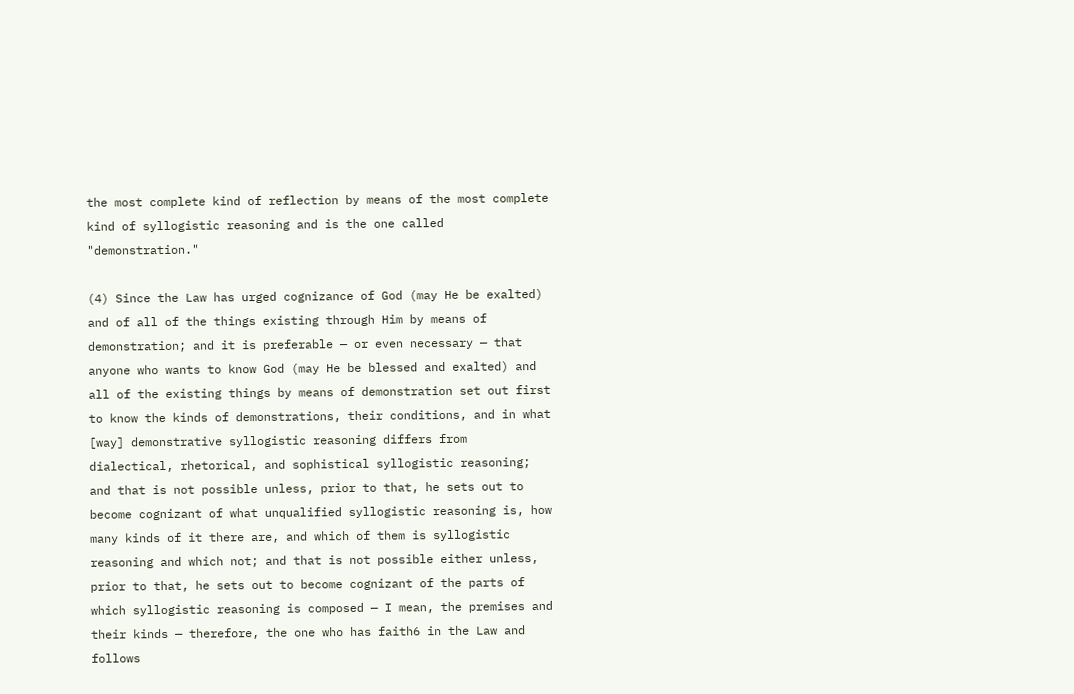the most complete kind of reflection by means of the most complete kind of syllogistic reasoning and is the one called "demonstration."

(4) Since the Law has urged cognizance of God (may He be exalted) and of all of the things existing through Him by means of demonstration; and it is preferable — or even necessary — that anyone who wants to know God (may He be blessed and exalted) and all of the existing things by means of demonstration set out first to know the kinds of demonstrations, their conditions, and in what [way] demonstrative syllogistic reasoning differs from dialectical, rhetorical, and sophistical syllogistic reasoning; and that is not possible unless, prior to that, he sets out to become cognizant of what unqualified syllogistic reasoning is, how many kinds of it there are, and which of them is syllogistic reasoning and which not; and that is not possible either unless, prior to that, he sets out to become cognizant of the parts of which syllogistic reasoning is composed — I mean, the premises and their kinds — therefore, the one who has faith6 in the Law and follows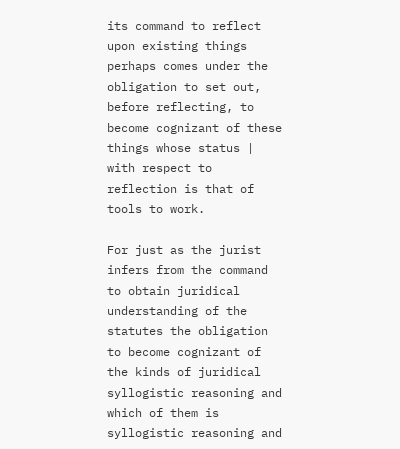its command to reflect upon existing things perhaps comes under the obligation to set out, before reflecting, to become cognizant of these things whose status | with respect to reflection is that of tools to work.

For just as the jurist infers from the command to obtain juridical understanding of the statutes the obligation to become cognizant of the kinds of juridical syllogistic reasoning and which of them is syllogistic reasoning and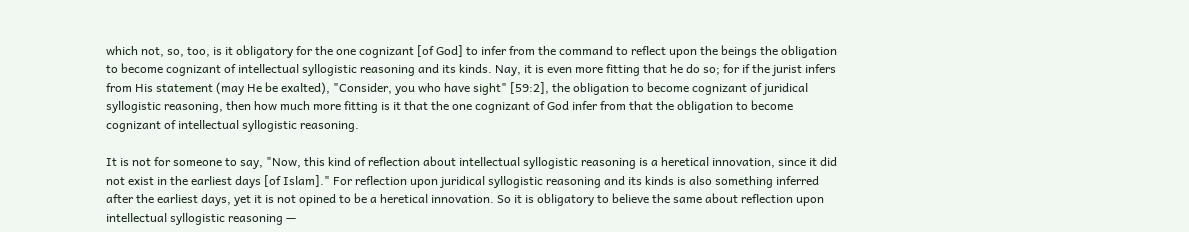which not, so, too, is it obligatory for the one cognizant [of God] to infer from the command to reflect upon the beings the obligation to become cognizant of intellectual syllogistic reasoning and its kinds. Nay, it is even more fitting that he do so; for if the jurist infers from His statement (may He be exalted), "Consider, you who have sight" [59:2], the obligation to become cognizant of juridical syllogistic reasoning, then how much more fitting is it that the one cognizant of God infer from that the obligation to become cognizant of intellectual syllogistic reasoning.

It is not for someone to say, "Now, this kind of reflection about intellectual syllogistic reasoning is a heretical innovation, since it did not exist in the earliest days [of Islam]." For reflection upon juridical syllogistic reasoning and its kinds is also something inferred after the earliest days, yet it is not opined to be a heretical innovation. So it is obligatory to believe the same about reflection upon intellectual syllogistic reasoning —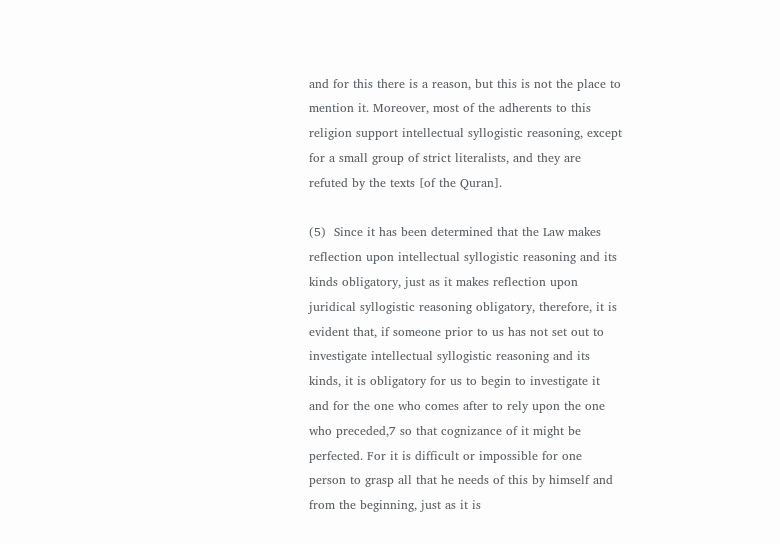and for this there is a reason, but this is not the place to mention it. Moreover, most of the adherents to this religion support intellectual syllogistic reasoning, except for a small group of strict literalists, and they are refuted by the texts [of the Quran].

(5)  Since it has been determined that the Law makes reflection upon intellectual syllogistic reasoning and its kinds obligatory, just as it makes reflection upon juridical syllogistic reasoning obligatory, therefore, it is evident that, if someone prior to us has not set out to investigate intellectual syllogistic reasoning and its kinds, it is obligatory for us to begin to investigate it and for the one who comes after to rely upon the one who preceded,7 so that cognizance of it might be perfected. For it is difficult or impossible for one person to grasp all that he needs of this by himself and from the beginning, just as it is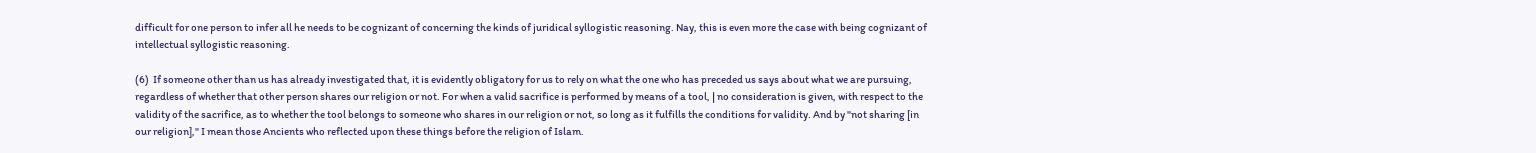difficult for one person to infer all he needs to be cognizant of concerning the kinds of juridical syllogistic reasoning. Nay, this is even more the case with being cognizant of intellectual syllogistic reasoning.

(6)  If someone other than us has already investigated that, it is evidently obligatory for us to rely on what the one who has preceded us says about what we are pursuing, regardless of whether that other person shares our religion or not. For when a valid sacrifice is performed by means of a tool, | no consideration is given, with respect to the validity of the sacrifice, as to whether the tool belongs to someone who shares in our religion or not, so long as it fulfills the conditions for validity. And by "not sharing [in our religion]," I mean those Ancients who reflected upon these things before the religion of Islam.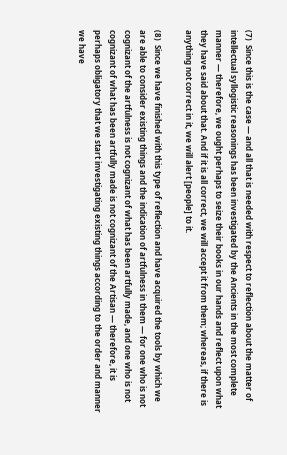(7)  Since this is the case — and all that is needed with respect to reflection about the matter of intellectual syllogistic reasonings has been investigated by the Ancients in the most complete manner — therefore, we ought perhaps to seize their books in our hands and reflect upon what they have said about that. And if it is all correct, we will accept it from them; whereas, if there is anything not correct in it, we will alert [people] to it.

(8)  Since we have finished with this type of reflection and have acquired the tools by which we are able to consider existing things and the indication of artfulness in them — for one who is not cognizant of the artfulness is not cognizant of what has been artfully made, and one who is not cognizant of what has been artfully made is not cognizant of the Artisan — therefore, it is perhaps obligatory that we start investigating existing things according to the order and manner we have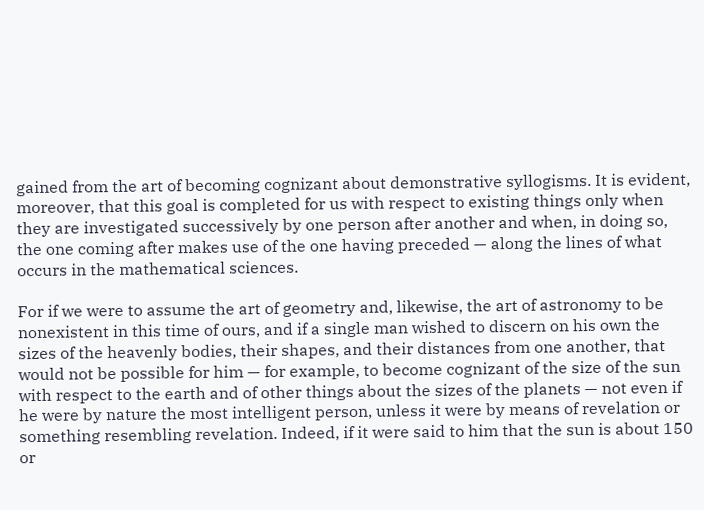gained from the art of becoming cognizant about demonstrative syllogisms. It is evident, moreover, that this goal is completed for us with respect to existing things only when they are investigated successively by one person after another and when, in doing so, the one coming after makes use of the one having preceded — along the lines of what occurs in the mathematical sciences.

For if we were to assume the art of geometry and, likewise, the art of astronomy to be nonexistent in this time of ours, and if a single man wished to discern on his own the sizes of the heavenly bodies, their shapes, and their distances from one another, that would not be possible for him — for example, to become cognizant of the size of the sun with respect to the earth and of other things about the sizes of the planets — not even if he were by nature the most intelligent person, unless it were by means of revelation or something resembling revelation. Indeed, if it were said to him that the sun is about 150 or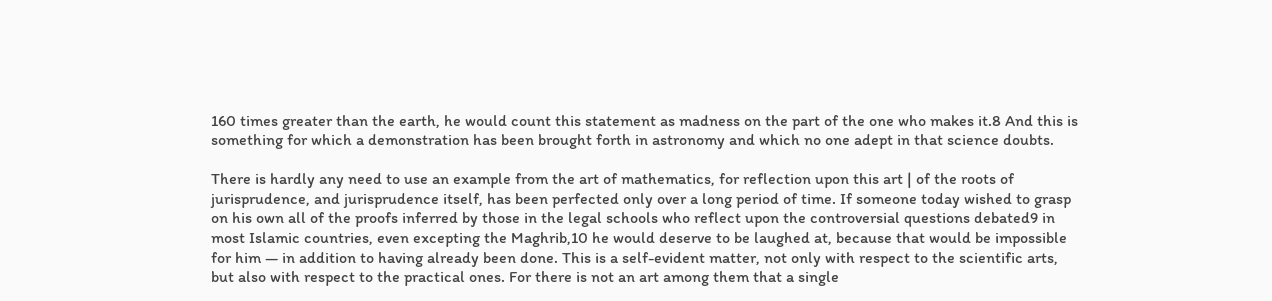160 times greater than the earth, he would count this statement as madness on the part of the one who makes it.8 And this is something for which a demonstration has been brought forth in astronomy and which no one adept in that science doubts.

There is hardly any need to use an example from the art of mathematics, for reflection upon this art | of the roots of jurisprudence, and jurisprudence itself, has been perfected only over a long period of time. If someone today wished to grasp on his own all of the proofs inferred by those in the legal schools who reflect upon the controversial questions debated9 in most Islamic countries, even excepting the Maghrib,10 he would deserve to be laughed at, because that would be impossible for him — in addition to having already been done. This is a self-evident matter, not only with respect to the scientific arts, but also with respect to the practical ones. For there is not an art among them that a single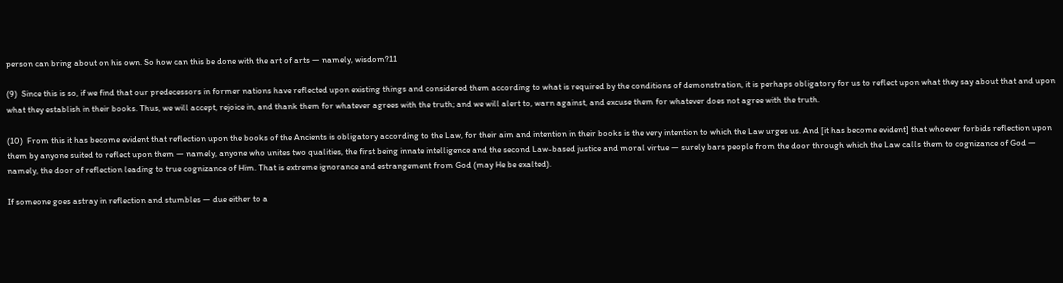person can bring about on his own. So how can this be done with the art of arts — namely, wisdom?11

(9)  Since this is so, if we find that our predecessors in former nations have reflected upon existing things and considered them according to what is required by the conditions of demonstration, it is perhaps obligatory for us to reflect upon what they say about that and upon what they establish in their books. Thus, we will accept, rejoice in, and thank them for whatever agrees with the truth; and we will alert to, warn against, and excuse them for whatever does not agree with the truth.

(10)  From this it has become evident that reflection upon the books of the Ancients is obligatory according to the Law, for their aim and intention in their books is the very intention to which the Law urges us. And [it has become evident] that whoever forbids reflection upon them by anyone suited to reflect upon them — namely, anyone who unites two qualities, the first being innate intelligence and the second Law-based justice and moral virtue — surely bars people from the door through which the Law calls them to cognizance of God — namely, the door of reflection leading to true cognizance of Him. That is extreme ignorance and estrangement from God (may He be exalted).

If someone goes astray in reflection and stumbles — due either to a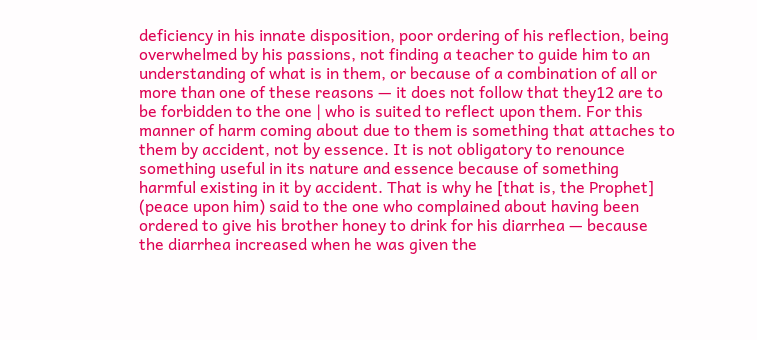deficiency in his innate disposition, poor ordering of his reflection, being overwhelmed by his passions, not finding a teacher to guide him to an understanding of what is in them, or because of a combination of all or more than one of these reasons — it does not follow that they12 are to be forbidden to the one | who is suited to reflect upon them. For this manner of harm coming about due to them is something that attaches to them by accident, not by essence. It is not obligatory to renounce something useful in its nature and essence because of something harmful existing in it by accident. That is why he [that is, the Prophet] (peace upon him) said to the one who complained about having been ordered to give his brother honey to drink for his diarrhea — because the diarrhea increased when he was given the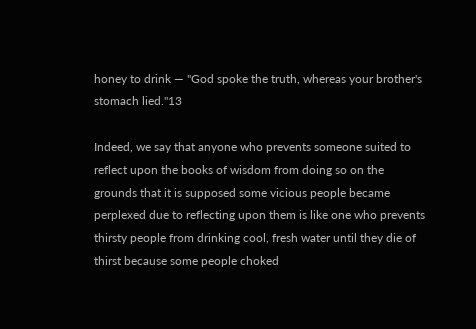honey to drink — "God spoke the truth, whereas your brother's stomach lied."13

Indeed, we say that anyone who prevents someone suited to reflect upon the books of wisdom from doing so on the grounds that it is supposed some vicious people became perplexed due to reflecting upon them is like one who prevents thirsty people from drinking cool, fresh water until they die of thirst because some people choked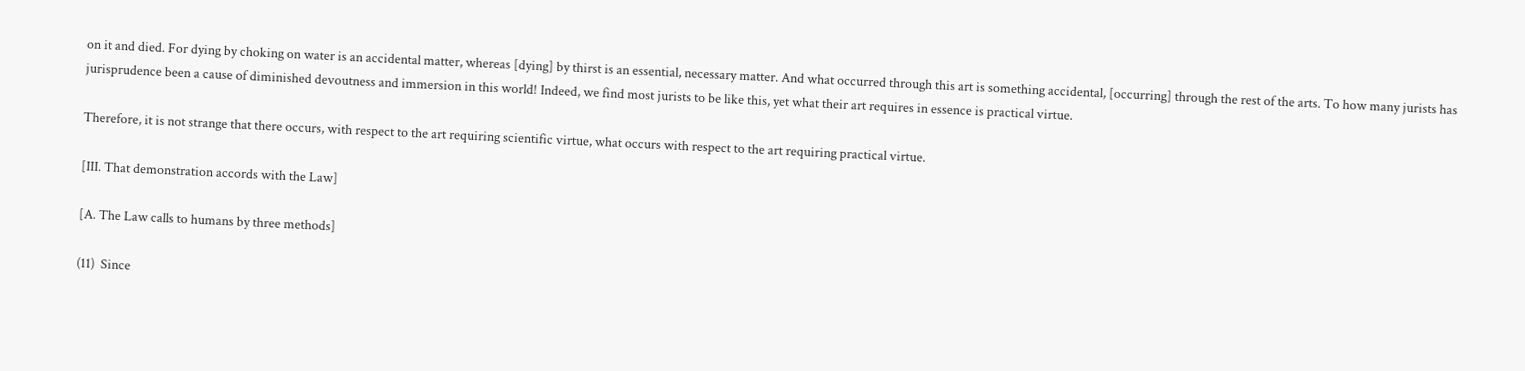on it and died. For dying by choking on water is an accidental matter, whereas [dying] by thirst is an essential, necessary matter. And what occurred through this art is something accidental, [occurring] through the rest of the arts. To how many jurists has jurisprudence been a cause of diminished devoutness and immersion in this world! Indeed, we find most jurists to be like this, yet what their art requires in essence is practical virtue.

Therefore, it is not strange that there occurs, with respect to the art requiring scientific virtue, what occurs with respect to the art requiring practical virtue.

[III. That demonstration accords with the Law]

[A. The Law calls to humans by three methods]

(11)  Since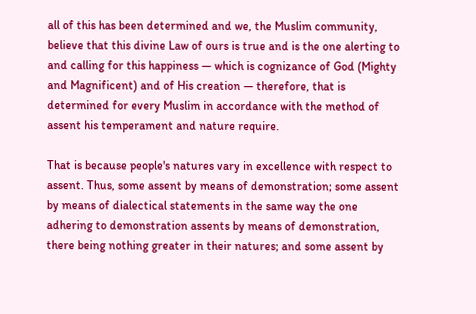all of this has been determined and we, the Muslim community, believe that this divine Law of ours is true and is the one alerting to and calling for this happiness — which is cognizance of God (Mighty and Magnificent) and of His creation — therefore, that is determined for every Muslim in accordance with the method of assent his temperament and nature require.

That is because people's natures vary in excellence with respect to assent. Thus, some assent by means of demonstration; some assent by means of dialectical statements in the same way the one adhering to demonstration assents by means of demonstration, there being nothing greater in their natures; and some assent by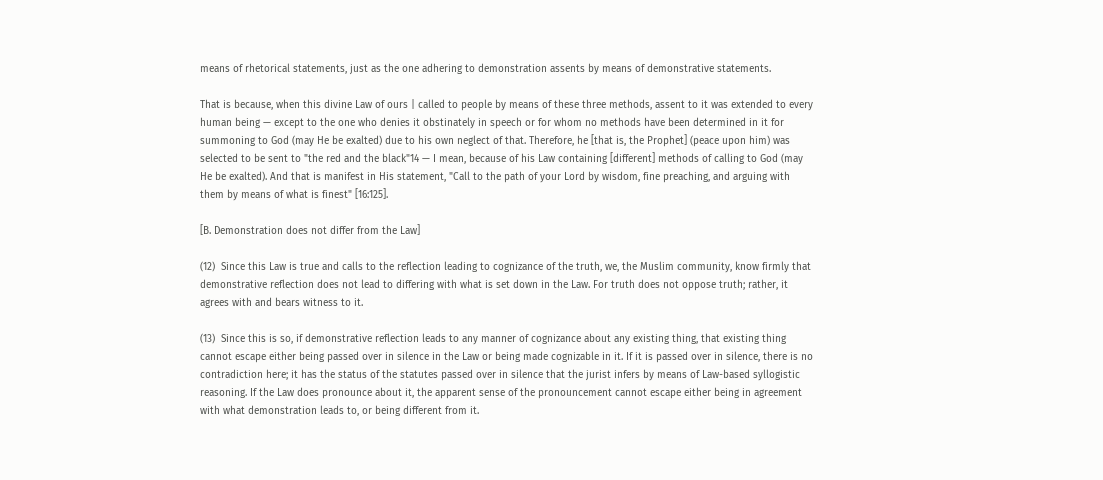means of rhetorical statements, just as the one adhering to demonstration assents by means of demonstrative statements.

That is because, when this divine Law of ours | called to people by means of these three methods, assent to it was extended to every human being — except to the one who denies it obstinately in speech or for whom no methods have been determined in it for summoning to God (may He be exalted) due to his own neglect of that. Therefore, he [that is, the Prophet] (peace upon him) was selected to be sent to "the red and the black"14 — I mean, because of his Law containing [different] methods of calling to God (may He be exalted). And that is manifest in His statement, "Call to the path of your Lord by wisdom, fine preaching, and arguing with them by means of what is finest" [16:125].

[B. Demonstration does not differ from the Law]

(12)  Since this Law is true and calls to the reflection leading to cognizance of the truth, we, the Muslim community, know firmly that demonstrative reflection does not lead to differing with what is set down in the Law. For truth does not oppose truth; rather, it agrees with and bears witness to it.

(13)  Since this is so, if demonstrative reflection leads to any manner of cognizance about any existing thing, that existing thing cannot escape either being passed over in silence in the Law or being made cognizable in it. If it is passed over in silence, there is no contradiction here; it has the status of the statutes passed over in silence that the jurist infers by means of Law-based syllogistic reasoning. If the Law does pronounce about it, the apparent sense of the pronouncement cannot escape either being in agreement with what demonstration leads to, or being different from it.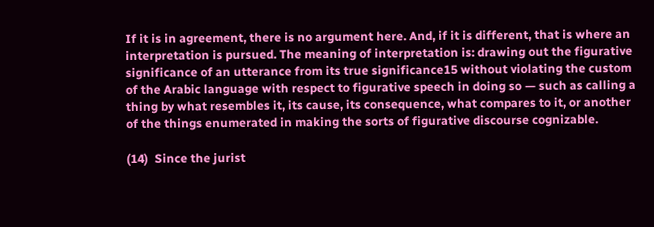If it is in agreement, there is no argument here. And, if it is different, that is where an interpretation is pursued. The meaning of interpretation is: drawing out the figurative significance of an utterance from its true significance15 without violating the custom of the Arabic language with respect to figurative speech in doing so — such as calling a thing by what resembles it, its cause, its consequence, what compares to it, or another of the things enumerated in making the sorts of figurative discourse cognizable.

(14)  Since the jurist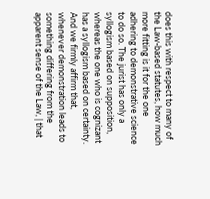does this with respect to many of the Law-based statutes, how much more fitting is it for the one adhering to demonstrative science to do so. The jurist has only a syllogism based on supposition, whereas the one who is cognizant has a syllogism based on certainty. And we firmly affirm that, whenever demonstration leads to something differing from the apparent sense of the Law, | that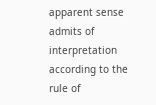apparent sense admits of interpretation according to the rule of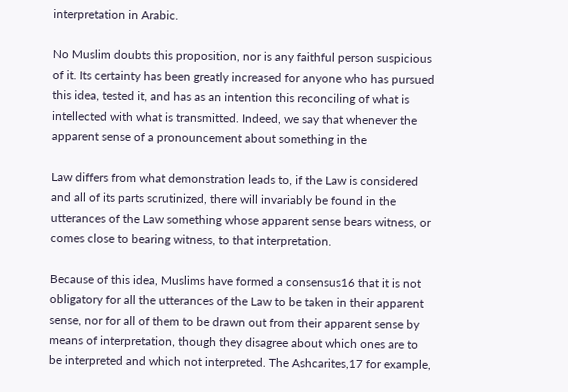interpretation in Arabic.

No Muslim doubts this proposition, nor is any faithful person suspicious of it. Its certainty has been greatly increased for anyone who has pursued this idea, tested it, and has as an intention this reconciling of what is intellected with what is transmitted. Indeed, we say that whenever the apparent sense of a pronouncement about something in the

Law differs from what demonstration leads to, if the Law is considered and all of its parts scrutinized, there will invariably be found in the utterances of the Law something whose apparent sense bears witness, or comes close to bearing witness, to that interpretation.

Because of this idea, Muslims have formed a consensus16 that it is not obligatory for all the utterances of the Law to be taken in their apparent sense, nor for all of them to be drawn out from their apparent sense by means of interpretation, though they disagree about which ones are to be interpreted and which not interpreted. The Ashcarites,17 for example,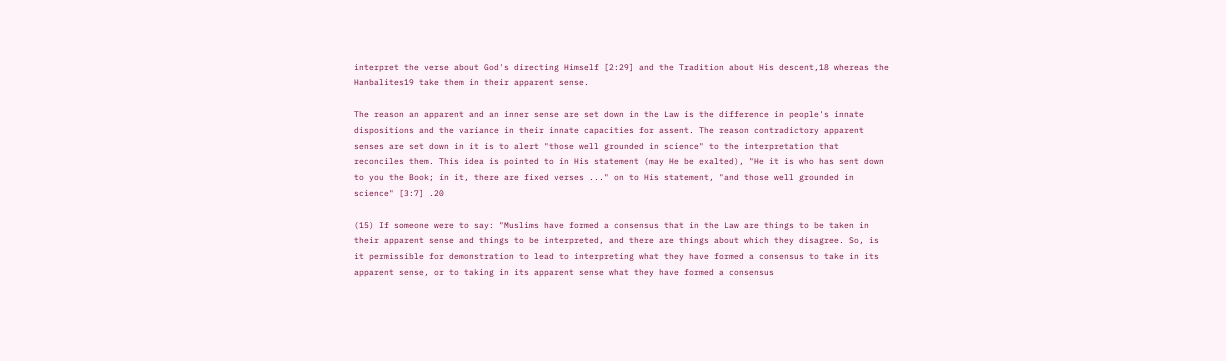interpret the verse about God's directing Himself [2:29] and the Tradition about His descent,18 whereas the Hanbalites19 take them in their apparent sense.

The reason an apparent and an inner sense are set down in the Law is the difference in people's innate dispositions and the variance in their innate capacities for assent. The reason contradictory apparent senses are set down in it is to alert "those well grounded in science" to the interpretation that reconciles them. This idea is pointed to in His statement (may He be exalted), "He it is who has sent down to you the Book; in it, there are fixed verses ..." on to His statement, "and those well grounded in science" [3:7] .20

(15) If someone were to say: "Muslims have formed a consensus that in the Law are things to be taken in their apparent sense and things to be interpreted, and there are things about which they disagree. So, is it permissible for demonstration to lead to interpreting what they have formed a consensus to take in its apparent sense, or to taking in its apparent sense what they have formed a consensus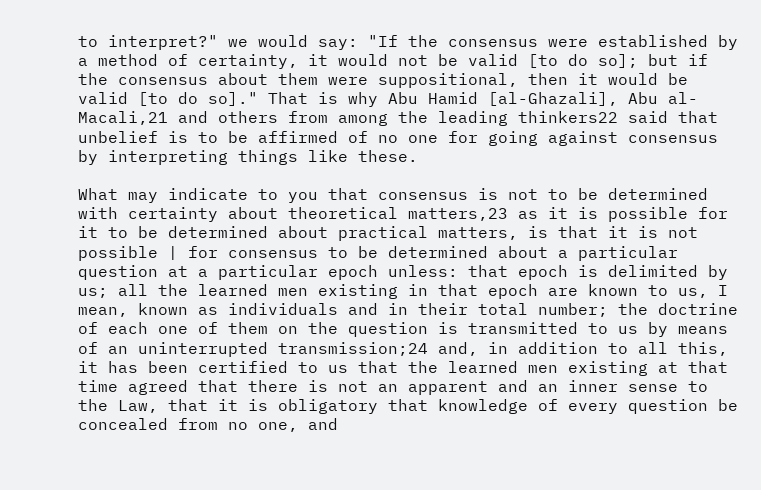to interpret?" we would say: "If the consensus were established by a method of certainty, it would not be valid [to do so]; but if the consensus about them were suppositional, then it would be valid [to do so]." That is why Abu Hamid [al-Ghazali], Abu al-Macali,21 and others from among the leading thinkers22 said that unbelief is to be affirmed of no one for going against consensus by interpreting things like these.

What may indicate to you that consensus is not to be determined with certainty about theoretical matters,23 as it is possible for it to be determined about practical matters, is that it is not possible | for consensus to be determined about a particular question at a particular epoch unless: that epoch is delimited by us; all the learned men existing in that epoch are known to us, I mean, known as individuals and in their total number; the doctrine of each one of them on the question is transmitted to us by means of an uninterrupted transmission;24 and, in addition to all this, it has been certified to us that the learned men existing at that time agreed that there is not an apparent and an inner sense to the Law, that it is obligatory that knowledge of every question be concealed from no one, and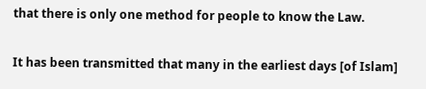that there is only one method for people to know the Law.

It has been transmitted that many in the earliest days [of Islam]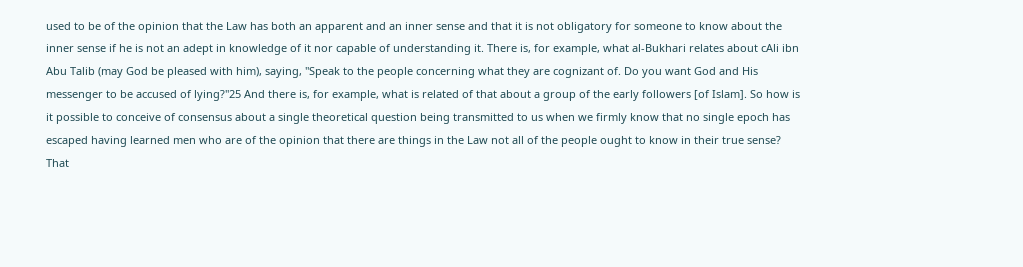used to be of the opinion that the Law has both an apparent and an inner sense and that it is not obligatory for someone to know about the inner sense if he is not an adept in knowledge of it nor capable of understanding it. There is, for example, what al-Bukhari relates about cAli ibn Abu Talib (may God be pleased with him), saying, "Speak to the people concerning what they are cognizant of. Do you want God and His messenger to be accused of lying?"25 And there is, for example, what is related of that about a group of the early followers [of Islam]. So how is it possible to conceive of consensus about a single theoretical question being transmitted to us when we firmly know that no single epoch has escaped having learned men who are of the opinion that there are things in the Law not all of the people ought to know in their true sense? That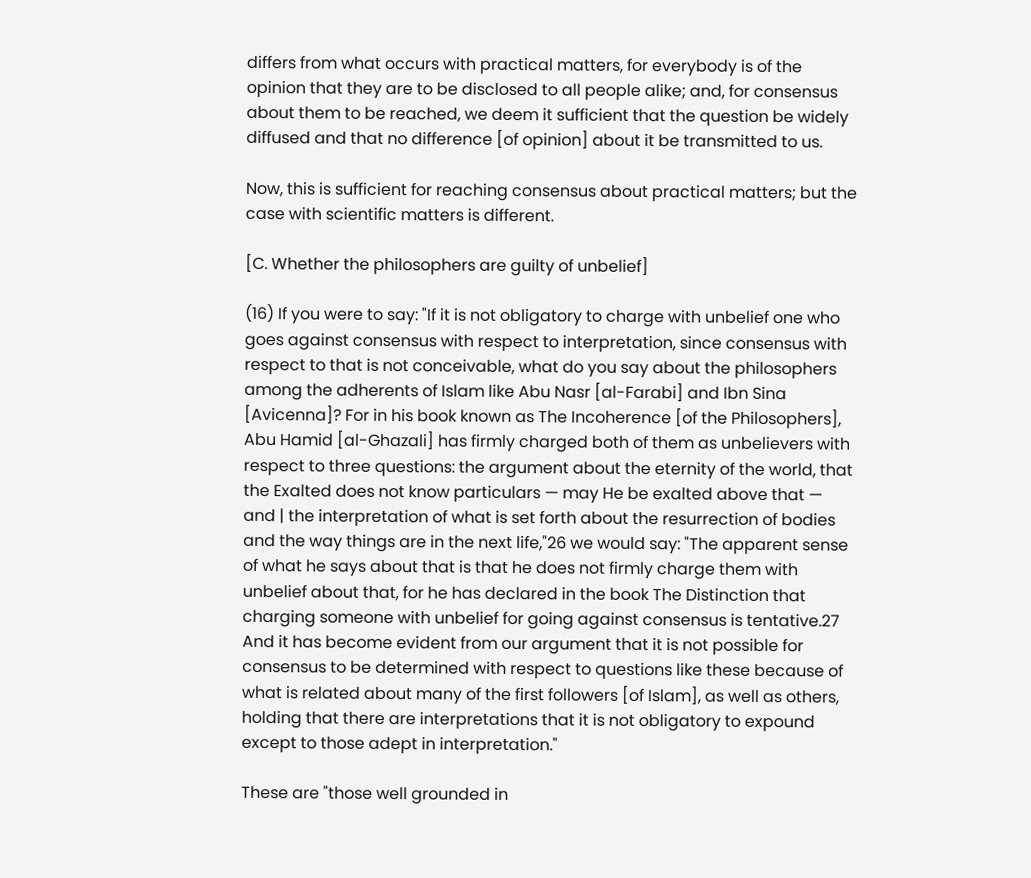differs from what occurs with practical matters, for everybody is of the opinion that they are to be disclosed to all people alike; and, for consensus about them to be reached, we deem it sufficient that the question be widely diffused and that no difference [of opinion] about it be transmitted to us.

Now, this is sufficient for reaching consensus about practical matters; but the case with scientific matters is different.

[C. Whether the philosophers are guilty of unbelief]

(16) If you were to say: "If it is not obligatory to charge with unbelief one who goes against consensus with respect to interpretation, since consensus with respect to that is not conceivable, what do you say about the philosophers among the adherents of Islam like Abu Nasr [al-Farabi] and Ibn Sina [Avicenna]? For in his book known as The Incoherence [of the Philosophers], Abu Hamid [al-Ghazali] has firmly charged both of them as unbelievers with respect to three questions: the argument about the eternity of the world, that the Exalted does not know particulars — may He be exalted above that — and | the interpretation of what is set forth about the resurrection of bodies and the way things are in the next life,"26 we would say: "The apparent sense of what he says about that is that he does not firmly charge them with unbelief about that, for he has declared in the book The Distinction that charging someone with unbelief for going against consensus is tentative.27 And it has become evident from our argument that it is not possible for consensus to be determined with respect to questions like these because of what is related about many of the first followers [of Islam], as well as others, holding that there are interpretations that it is not obligatory to expound except to those adept in interpretation."

These are "those well grounded in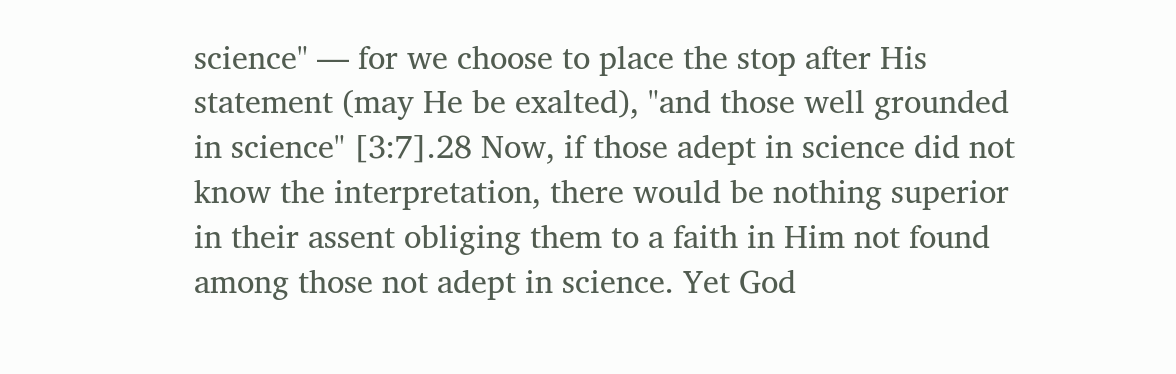science" — for we choose to place the stop after His statement (may He be exalted), "and those well grounded in science" [3:7].28 Now, if those adept in science did not know the interpretation, there would be nothing superior in their assent obliging them to a faith in Him not found among those not adept in science. Yet God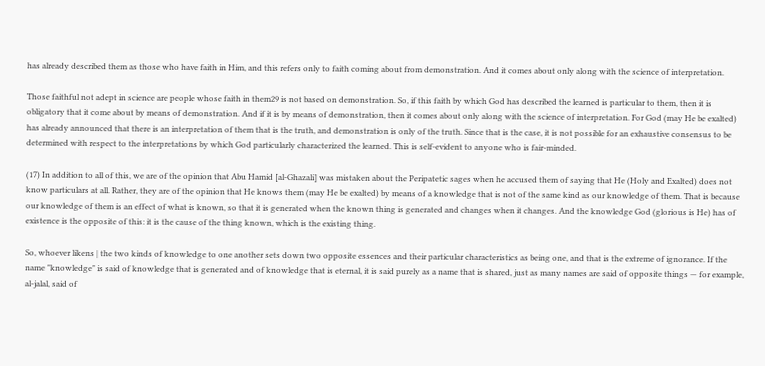has already described them as those who have faith in Him, and this refers only to faith coming about from demonstration. And it comes about only along with the science of interpretation.

Those faithful not adept in science are people whose faith in them29 is not based on demonstration. So, if this faith by which God has described the learned is particular to them, then it is obligatory that it come about by means of demonstration. And if it is by means of demonstration, then it comes about only along with the science of interpretation. For God (may He be exalted) has already announced that there is an interpretation of them that is the truth, and demonstration is only of the truth. Since that is the case, it is not possible for an exhaustive consensus to be determined with respect to the interpretations by which God particularly characterized the learned. This is self-evident to anyone who is fair-minded.

(17) In addition to all of this, we are of the opinion that Abu Hamid [al-Ghazali] was mistaken about the Peripatetic sages when he accused them of saying that He (Holy and Exalted) does not know particulars at all. Rather, they are of the opinion that He knows them (may He be exalted) by means of a knowledge that is not of the same kind as our knowledge of them. That is because our knowledge of them is an effect of what is known, so that it is generated when the known thing is generated and changes when it changes. And the knowledge God (glorious is He) has of existence is the opposite of this: it is the cause of the thing known, which is the existing thing.

So, whoever likens | the two kinds of knowledge to one another sets down two opposite essences and their particular characteristics as being one, and that is the extreme of ignorance. If the name "knowledge" is said of knowledge that is generated and of knowledge that is eternal, it is said purely as a name that is shared, just as many names are said of opposite things — for example, al-jalal, said of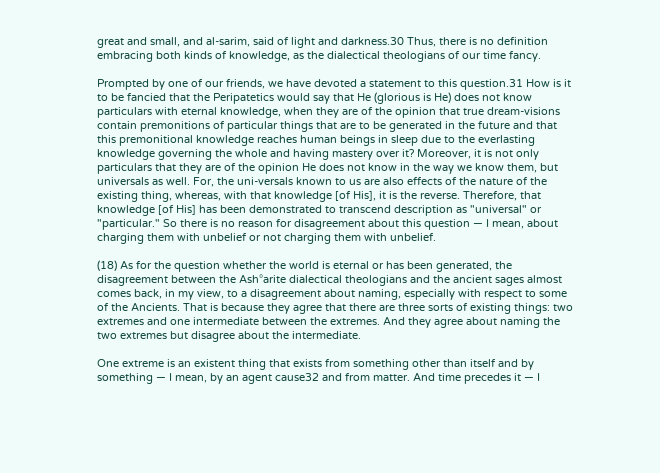great and small, and al-sarim, said of light and darkness.30 Thus, there is no definition embracing both kinds of knowledge, as the dialectical theologians of our time fancy.

Prompted by one of our friends, we have devoted a statement to this question.31 How is it to be fancied that the Peripatetics would say that He (glorious is He) does not know particulars with eternal knowledge, when they are of the opinion that true dream-visions contain premonitions of particular things that are to be generated in the future and that this premonitional knowledge reaches human beings in sleep due to the everlasting knowledge governing the whole and having mastery over it? Moreover, it is not only particulars that they are of the opinion He does not know in the way we know them, but universals as well. For, the uni-versals known to us are also effects of the nature of the existing thing, whereas, with that knowledge [of His], it is the reverse. Therefore, that knowledge [of His] has been demonstrated to transcend description as "universal" or "particular." So there is no reason for disagreement about this question — I mean, about charging them with unbelief or not charging them with unbelief.

(18) As for the question whether the world is eternal or has been generated, the disagreement between the Ash°arite dialectical theologians and the ancient sages almost comes back, in my view, to a disagreement about naming, especially with respect to some of the Ancients. That is because they agree that there are three sorts of existing things: two extremes and one intermediate between the extremes. And they agree about naming the two extremes but disagree about the intermediate.

One extreme is an existent thing that exists from something other than itself and by something — I mean, by an agent cause32 and from matter. And time precedes it — I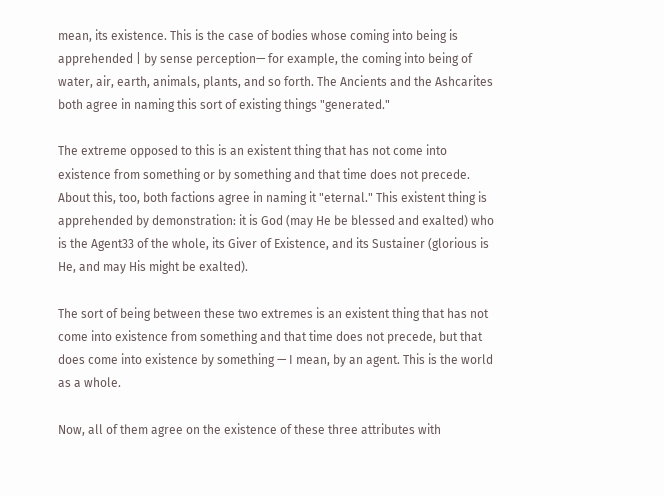mean, its existence. This is the case of bodies whose coming into being is apprehended | by sense perception— for example, the coming into being of water, air, earth, animals, plants, and so forth. The Ancients and the Ashcarites both agree in naming this sort of existing things "generated."

The extreme opposed to this is an existent thing that has not come into existence from something or by something and that time does not precede. About this, too, both factions agree in naming it "eternal." This existent thing is apprehended by demonstration: it is God (may He be blessed and exalted) who is the Agent33 of the whole, its Giver of Existence, and its Sustainer (glorious is He, and may His might be exalted).

The sort of being between these two extremes is an existent thing that has not come into existence from something and that time does not precede, but that does come into existence by something — I mean, by an agent. This is the world as a whole.

Now, all of them agree on the existence of these three attributes with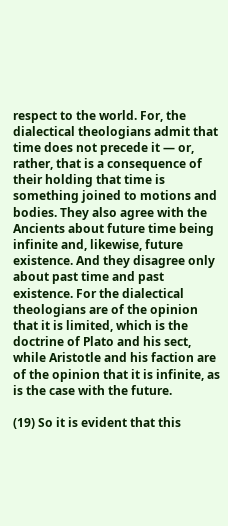respect to the world. For, the dialectical theologians admit that time does not precede it — or, rather, that is a consequence of their holding that time is something joined to motions and bodies. They also agree with the Ancients about future time being infinite and, likewise, future existence. And they disagree only about past time and past existence. For the dialectical theologians are of the opinion that it is limited, which is the doctrine of Plato and his sect, while Aristotle and his faction are of the opinion that it is infinite, as is the case with the future.

(19) So it is evident that this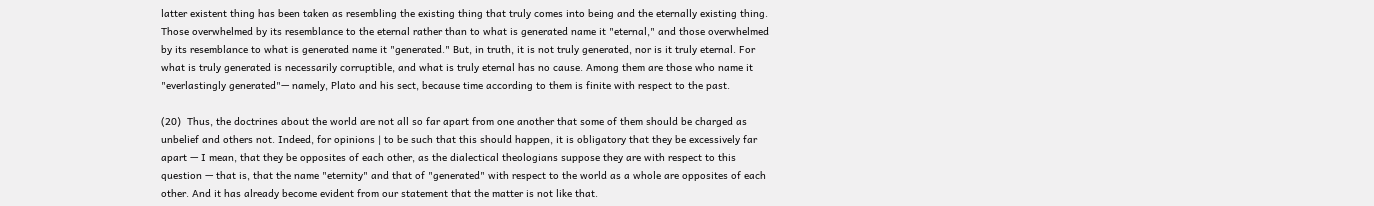latter existent thing has been taken as resembling the existing thing that truly comes into being and the eternally existing thing. Those overwhelmed by its resemblance to the eternal rather than to what is generated name it "eternal," and those overwhelmed by its resemblance to what is generated name it "generated." But, in truth, it is not truly generated, nor is it truly eternal. For what is truly generated is necessarily corruptible, and what is truly eternal has no cause. Among them are those who name it "everlastingly generated"— namely, Plato and his sect, because time according to them is finite with respect to the past.

(20)  Thus, the doctrines about the world are not all so far apart from one another that some of them should be charged as unbelief and others not. Indeed, for opinions | to be such that this should happen, it is obligatory that they be excessively far apart — I mean, that they be opposites of each other, as the dialectical theologians suppose they are with respect to this question — that is, that the name "eternity" and that of "generated" with respect to the world as a whole are opposites of each other. And it has already become evident from our statement that the matter is not like that.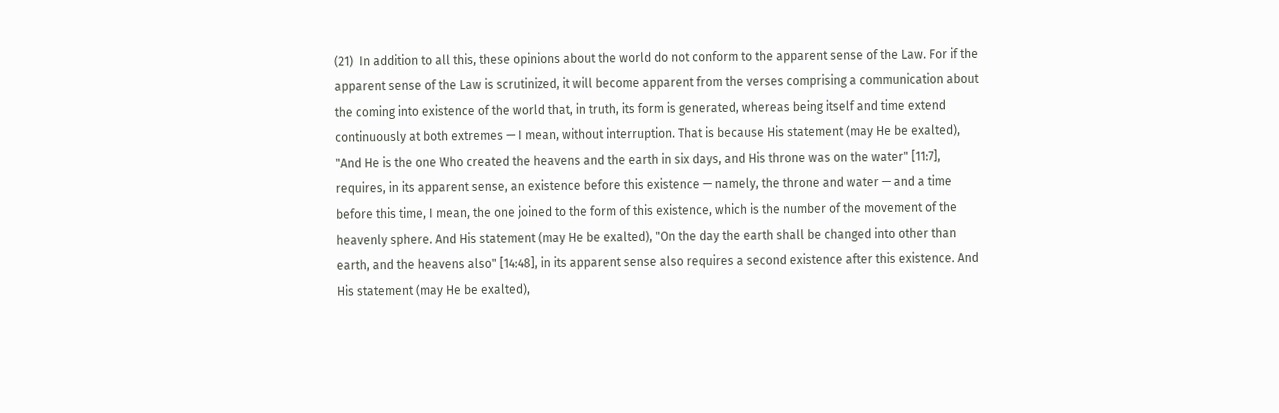(21)  In addition to all this, these opinions about the world do not conform to the apparent sense of the Law. For if the apparent sense of the Law is scrutinized, it will become apparent from the verses comprising a communication about the coming into existence of the world that, in truth, its form is generated, whereas being itself and time extend continuously at both extremes — I mean, without interruption. That is because His statement (may He be exalted), "And He is the one Who created the heavens and the earth in six days, and His throne was on the water" [11:7], requires, in its apparent sense, an existence before this existence — namely, the throne and water — and a time before this time, I mean, the one joined to the form of this existence, which is the number of the movement of the heavenly sphere. And His statement (may He be exalted), "On the day the earth shall be changed into other than earth, and the heavens also" [14:48], in its apparent sense also requires a second existence after this existence. And His statement (may He be exalted),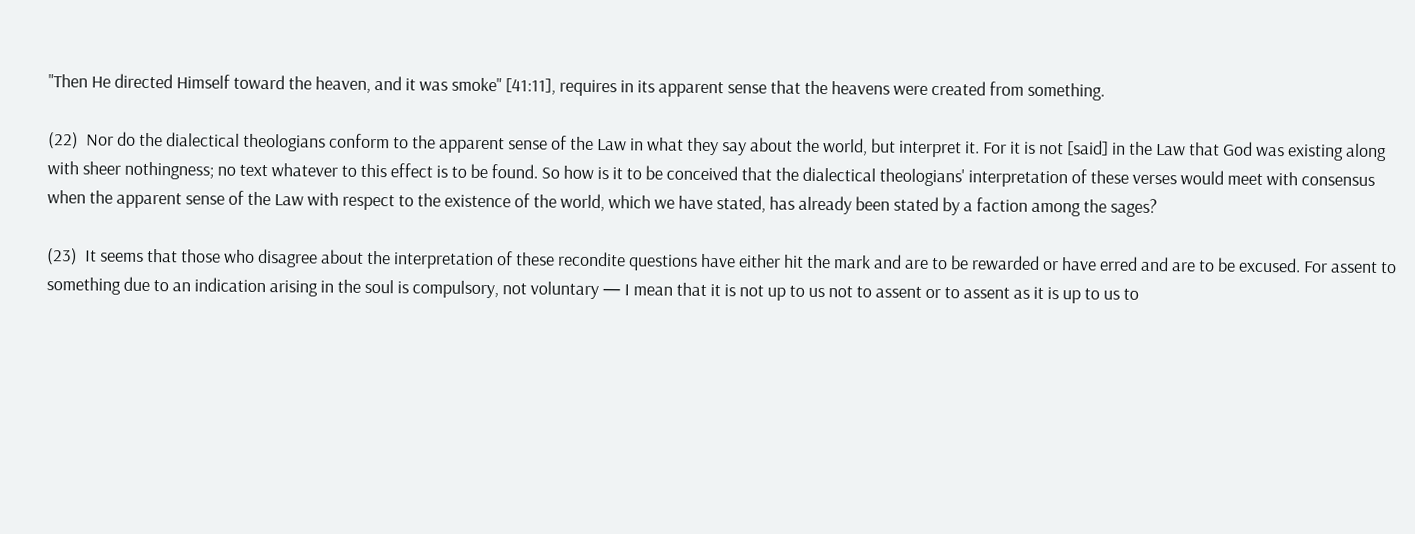"Then He directed Himself toward the heaven, and it was smoke" [41:11], requires in its apparent sense that the heavens were created from something.

(22)  Nor do the dialectical theologians conform to the apparent sense of the Law in what they say about the world, but interpret it. For it is not [said] in the Law that God was existing along with sheer nothingness; no text whatever to this effect is to be found. So how is it to be conceived that the dialectical theologians' interpretation of these verses would meet with consensus when the apparent sense of the Law with respect to the existence of the world, which we have stated, has already been stated by a faction among the sages?

(23)  It seems that those who disagree about the interpretation of these recondite questions have either hit the mark and are to be rewarded or have erred and are to be excused. For assent to something due to an indication arising in the soul is compulsory, not voluntary — I mean that it is not up to us not to assent or to assent as it is up to us to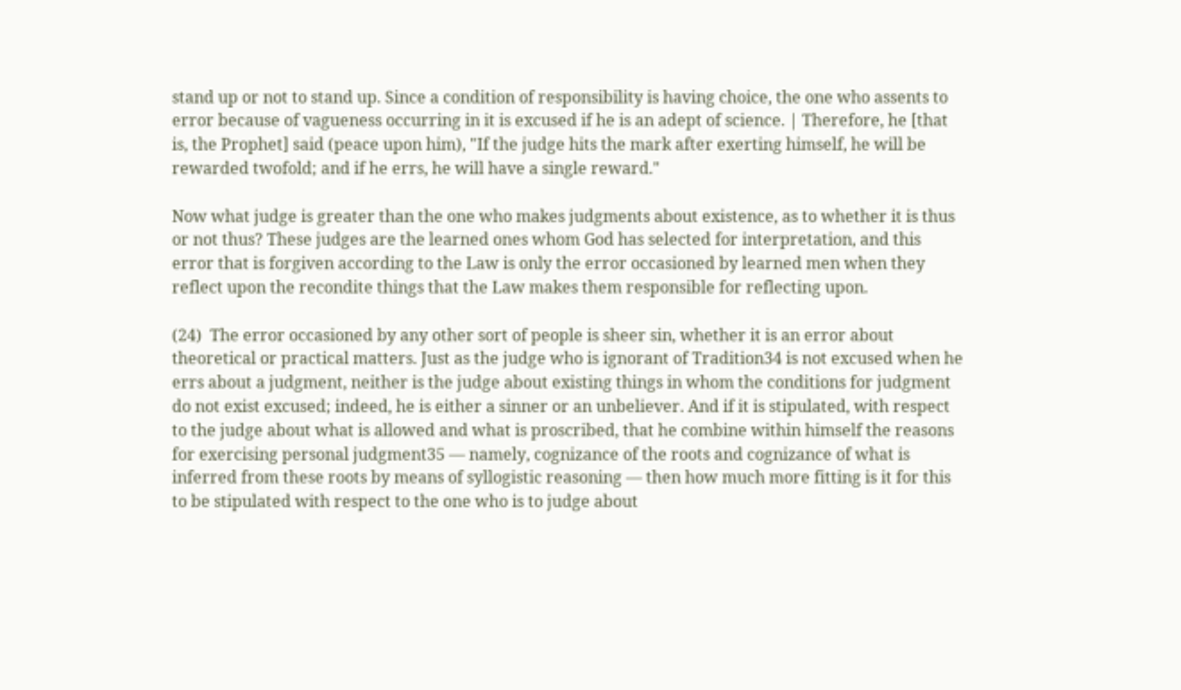stand up or not to stand up. Since a condition of responsibility is having choice, the one who assents to error because of vagueness occurring in it is excused if he is an adept of science. | Therefore, he [that is, the Prophet] said (peace upon him), "If the judge hits the mark after exerting himself, he will be rewarded twofold; and if he errs, he will have a single reward."

Now what judge is greater than the one who makes judgments about existence, as to whether it is thus or not thus? These judges are the learned ones whom God has selected for interpretation, and this error that is forgiven according to the Law is only the error occasioned by learned men when they reflect upon the recondite things that the Law makes them responsible for reflecting upon.

(24)  The error occasioned by any other sort of people is sheer sin, whether it is an error about theoretical or practical matters. Just as the judge who is ignorant of Tradition34 is not excused when he errs about a judgment, neither is the judge about existing things in whom the conditions for judgment do not exist excused; indeed, he is either a sinner or an unbeliever. And if it is stipulated, with respect to the judge about what is allowed and what is proscribed, that he combine within himself the reasons for exercising personal judgment35 — namely, cognizance of the roots and cognizance of what is inferred from these roots by means of syllogistic reasoning — then how much more fitting is it for this to be stipulated with respect to the one who is to judge about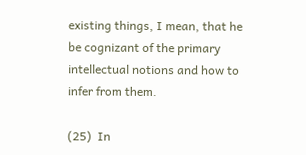existing things, I mean, that he be cognizant of the primary intellectual notions and how to infer from them.

(25)  In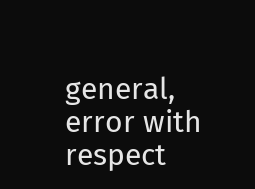general, error with respect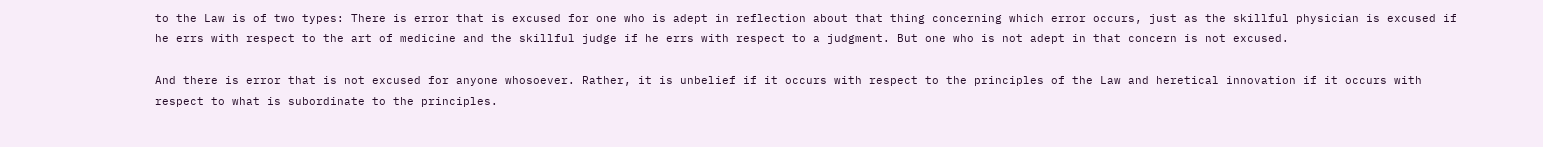to the Law is of two types: There is error that is excused for one who is adept in reflection about that thing concerning which error occurs, just as the skillful physician is excused if he errs with respect to the art of medicine and the skillful judge if he errs with respect to a judgment. But one who is not adept in that concern is not excused.

And there is error that is not excused for anyone whosoever. Rather, it is unbelief if it occurs with respect to the principles of the Law and heretical innovation if it occurs with respect to what is subordinate to the principles.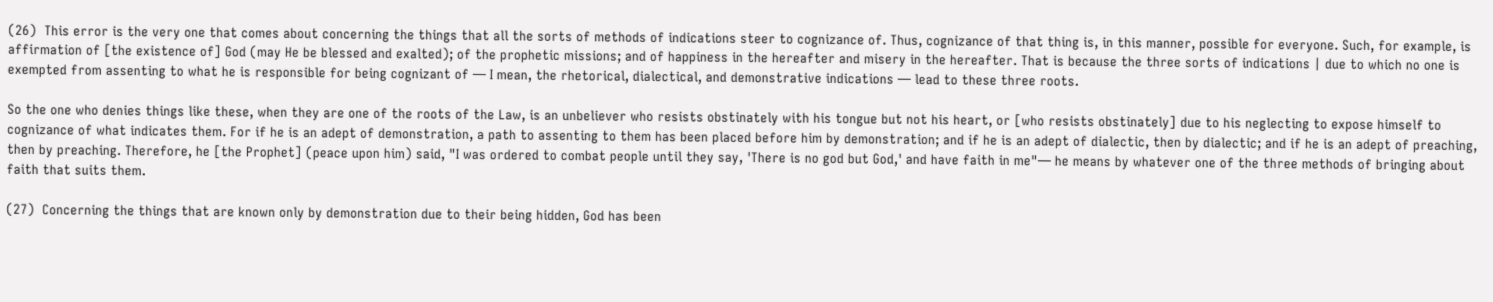(26)  This error is the very one that comes about concerning the things that all the sorts of methods of indications steer to cognizance of. Thus, cognizance of that thing is, in this manner, possible for everyone. Such, for example, is affirmation of [the existence of] God (may He be blessed and exalted); of the prophetic missions; and of happiness in the hereafter and misery in the hereafter. That is because the three sorts of indications | due to which no one is exempted from assenting to what he is responsible for being cognizant of — I mean, the rhetorical, dialectical, and demonstrative indications — lead to these three roots.

So the one who denies things like these, when they are one of the roots of the Law, is an unbeliever who resists obstinately with his tongue but not his heart, or [who resists obstinately] due to his neglecting to expose himself to cognizance of what indicates them. For if he is an adept of demonstration, a path to assenting to them has been placed before him by demonstration; and if he is an adept of dialectic, then by dialectic; and if he is an adept of preaching, then by preaching. Therefore, he [the Prophet] (peace upon him) said, "I was ordered to combat people until they say, 'There is no god but God,' and have faith in me"— he means by whatever one of the three methods of bringing about faith that suits them.

(27)  Concerning the things that are known only by demonstration due to their being hidden, God has been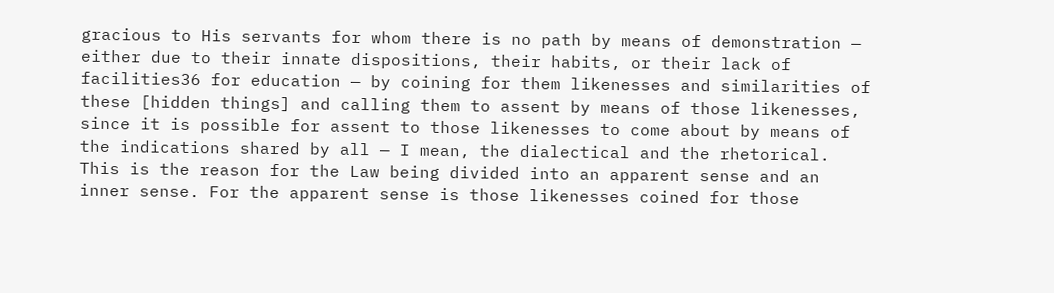gracious to His servants for whom there is no path by means of demonstration — either due to their innate dispositions, their habits, or their lack of facilities36 for education — by coining for them likenesses and similarities of these [hidden things] and calling them to assent by means of those likenesses, since it is possible for assent to those likenesses to come about by means of the indications shared by all — I mean, the dialectical and the rhetorical. This is the reason for the Law being divided into an apparent sense and an inner sense. For the apparent sense is those likenesses coined for those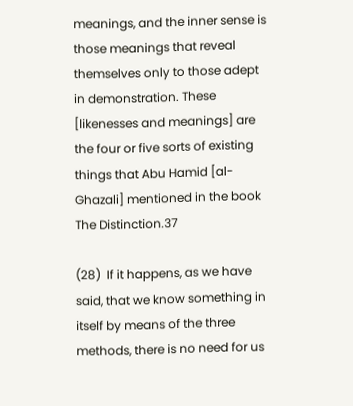meanings, and the inner sense is those meanings that reveal themselves only to those adept in demonstration. These [likenesses and meanings] are the four or five sorts of existing things that Abu Hamid [al-Ghazali] mentioned in the book The Distinction.37

(28)  If it happens, as we have said, that we know something in itself by means of the three methods, there is no need for us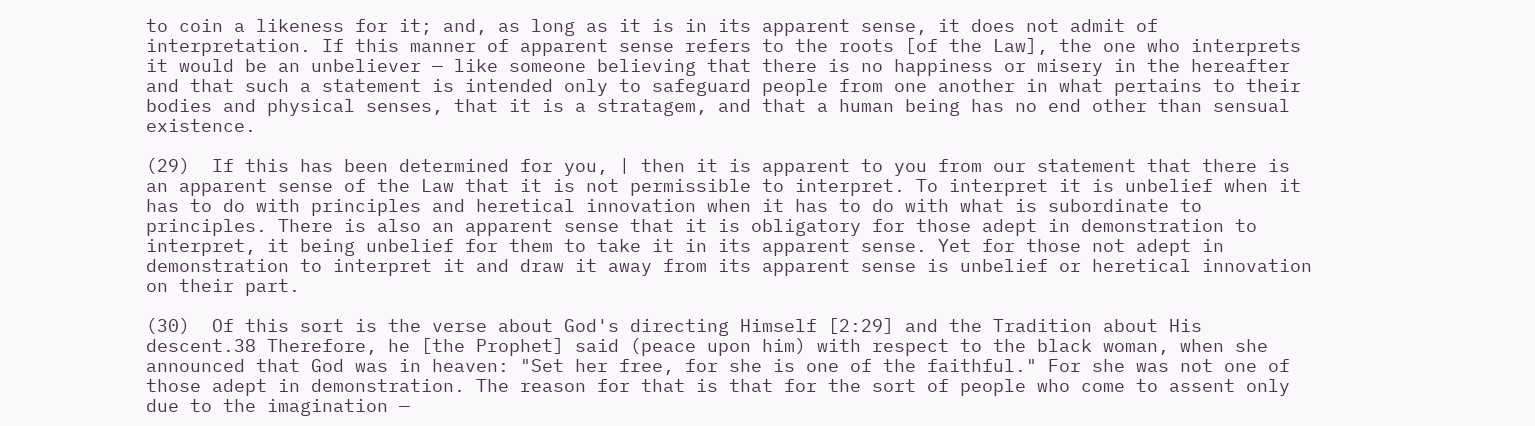to coin a likeness for it; and, as long as it is in its apparent sense, it does not admit of interpretation. If this manner of apparent sense refers to the roots [of the Law], the one who interprets it would be an unbeliever — like someone believing that there is no happiness or misery in the hereafter and that such a statement is intended only to safeguard people from one another in what pertains to their bodies and physical senses, that it is a stratagem, and that a human being has no end other than sensual existence.

(29)  If this has been determined for you, | then it is apparent to you from our statement that there is an apparent sense of the Law that it is not permissible to interpret. To interpret it is unbelief when it has to do with principles and heretical innovation when it has to do with what is subordinate to principles. There is also an apparent sense that it is obligatory for those adept in demonstration to interpret, it being unbelief for them to take it in its apparent sense. Yet for those not adept in demonstration to interpret it and draw it away from its apparent sense is unbelief or heretical innovation on their part.

(30)  Of this sort is the verse about God's directing Himself [2:29] and the Tradition about His descent.38 Therefore, he [the Prophet] said (peace upon him) with respect to the black woman, when she announced that God was in heaven: "Set her free, for she is one of the faithful." For she was not one of those adept in demonstration. The reason for that is that for the sort of people who come to assent only due to the imagination —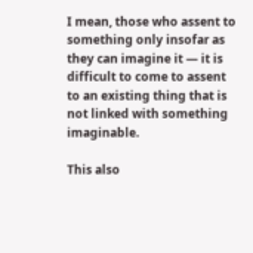I mean, those who assent to something only insofar as they can imagine it — it is difficult to come to assent to an existing thing that is not linked with something imaginable.

This also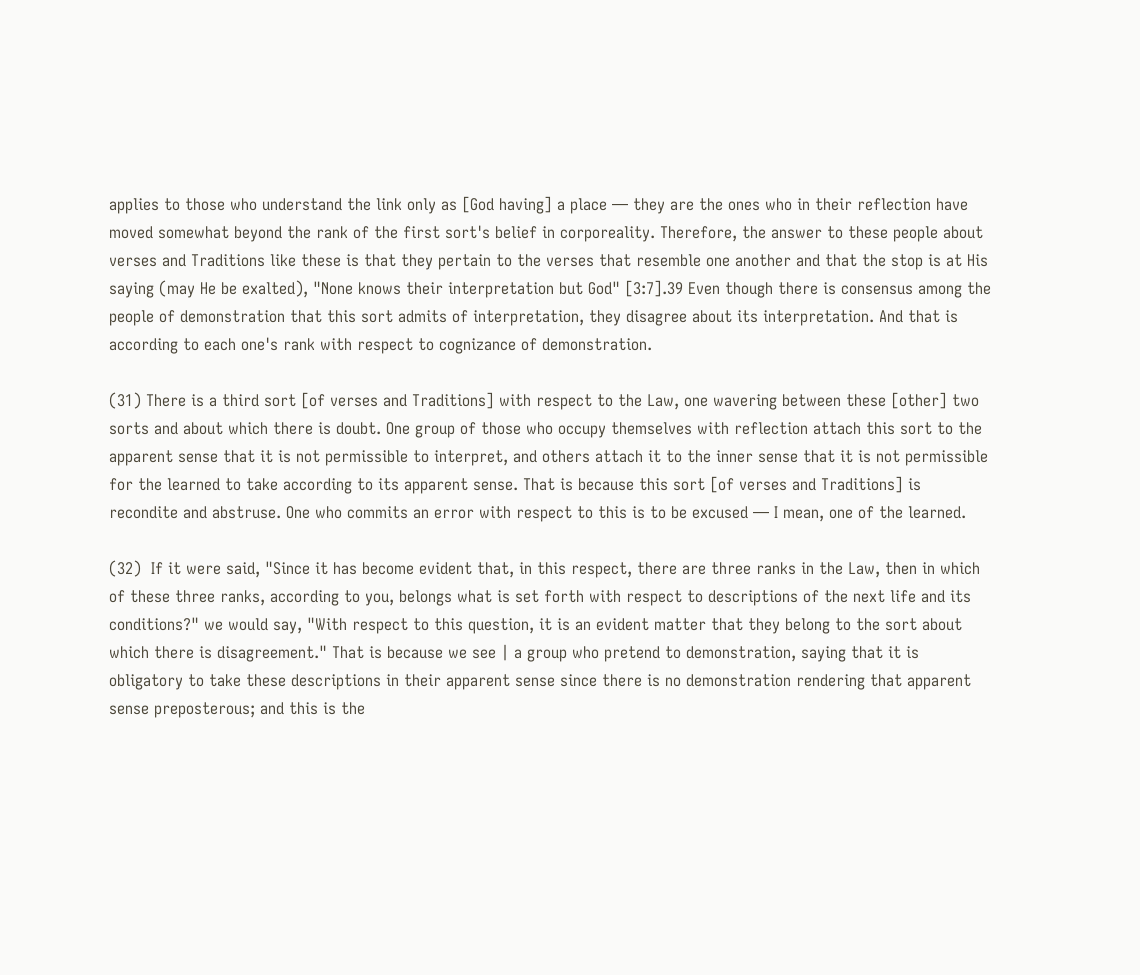applies to those who understand the link only as [God having] a place — they are the ones who in their reflection have moved somewhat beyond the rank of the first sort's belief in corporeality. Therefore, the answer to these people about verses and Traditions like these is that they pertain to the verses that resemble one another and that the stop is at His saying (may He be exalted), "None knows their interpretation but God" [3:7].39 Even though there is consensus among the people of demonstration that this sort admits of interpretation, they disagree about its interpretation. And that is according to each one's rank with respect to cognizance of demonstration.

(31) There is a third sort [of verses and Traditions] with respect to the Law, one wavering between these [other] two sorts and about which there is doubt. One group of those who occupy themselves with reflection attach this sort to the apparent sense that it is not permissible to interpret, and others attach it to the inner sense that it is not permissible for the learned to take according to its apparent sense. That is because this sort [of verses and Traditions] is recondite and abstruse. One who commits an error with respect to this is to be excused — I mean, one of the learned.

(32)  If it were said, "Since it has become evident that, in this respect, there are three ranks in the Law, then in which of these three ranks, according to you, belongs what is set forth with respect to descriptions of the next life and its conditions?" we would say, "With respect to this question, it is an evident matter that they belong to the sort about which there is disagreement." That is because we see | a group who pretend to demonstration, saying that it is obligatory to take these descriptions in their apparent sense since there is no demonstration rendering that apparent sense preposterous; and this is the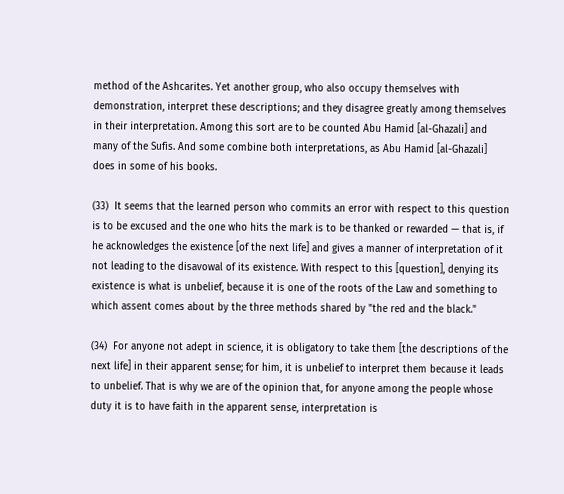method of the Ashcarites. Yet another group, who also occupy themselves with demonstration, interpret these descriptions; and they disagree greatly among themselves in their interpretation. Among this sort are to be counted Abu Hamid [al-Ghazali] and many of the Sufis. And some combine both interpretations, as Abu Hamid [al-Ghazali] does in some of his books.

(33)  It seems that the learned person who commits an error with respect to this question is to be excused and the one who hits the mark is to be thanked or rewarded — that is, if he acknowledges the existence [of the next life] and gives a manner of interpretation of it not leading to the disavowal of its existence. With respect to this [question], denying its existence is what is unbelief, because it is one of the roots of the Law and something to which assent comes about by the three methods shared by "the red and the black."

(34)  For anyone not adept in science, it is obligatory to take them [the descriptions of the next life] in their apparent sense; for him, it is unbelief to interpret them because it leads to unbelief. That is why we are of the opinion that, for anyone among the people whose duty it is to have faith in the apparent sense, interpretation is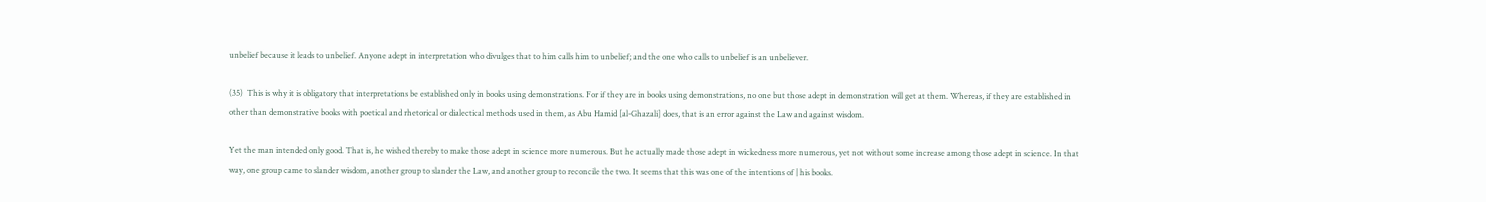unbelief because it leads to unbelief. Anyone adept in interpretation who divulges that to him calls him to unbelief; and the one who calls to unbelief is an unbeliever.

(35)  This is why it is obligatory that interpretations be established only in books using demonstrations. For if they are in books using demonstrations, no one but those adept in demonstration will get at them. Whereas, if they are established in other than demonstrative books with poetical and rhetorical or dialectical methods used in them, as Abu Hamid [al-Ghazali] does, that is an error against the Law and against wisdom.

Yet the man intended only good. That is, he wished thereby to make those adept in science more numerous. But he actually made those adept in wickedness more numerous, yet not without some increase among those adept in science. In that way, one group came to slander wisdom, another group to slander the Law, and another group to reconcile the two. It seems that this was one of the intentions of | his books.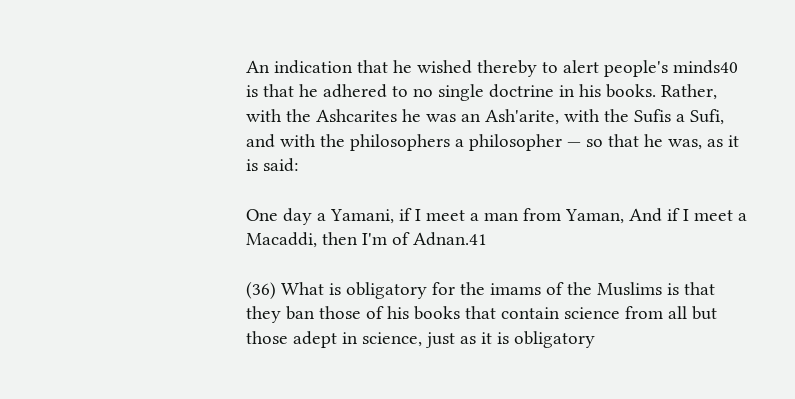An indication that he wished thereby to alert people's minds40 is that he adhered to no single doctrine in his books. Rather, with the Ashcarites he was an Ash'arite, with the Sufis a Sufi, and with the philosophers a philosopher — so that he was, as it is said:

One day a Yamani, if I meet a man from Yaman, And if I meet a Macaddi, then I'm of Adnan.41

(36) What is obligatory for the imams of the Muslims is that they ban those of his books that contain science from all but those adept in science, just as it is obligatory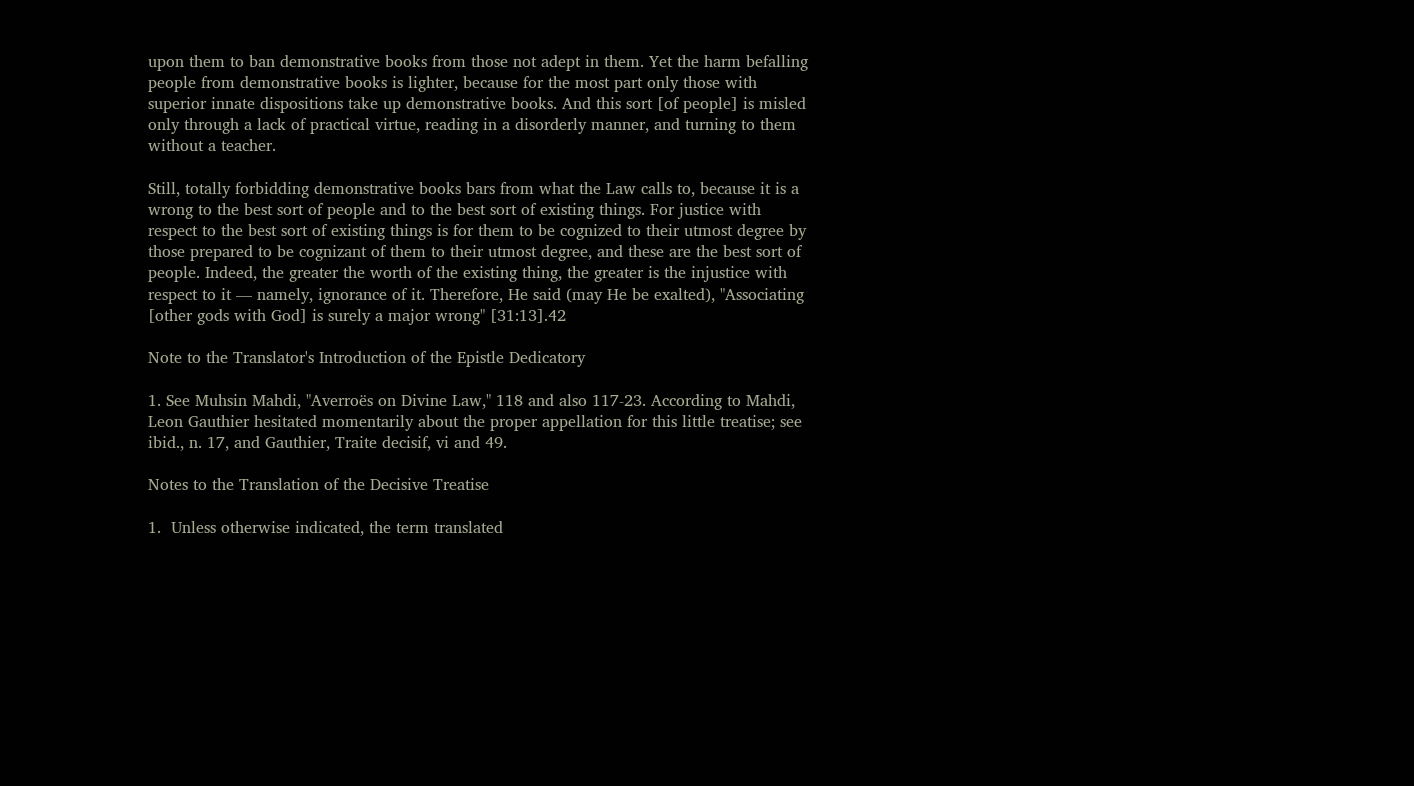upon them to ban demonstrative books from those not adept in them. Yet the harm befalling people from demonstrative books is lighter, because for the most part only those with superior innate dispositions take up demonstrative books. And this sort [of people] is misled only through a lack of practical virtue, reading in a disorderly manner, and turning to them without a teacher.

Still, totally forbidding demonstrative books bars from what the Law calls to, because it is a wrong to the best sort of people and to the best sort of existing things. For justice with respect to the best sort of existing things is for them to be cognized to their utmost degree by those prepared to be cognizant of them to their utmost degree, and these are the best sort of people. Indeed, the greater the worth of the existing thing, the greater is the injustice with respect to it — namely, ignorance of it. Therefore, He said (may He be exalted), "Associating [other gods with God] is surely a major wrong" [31:13].42

Note to the Translator's Introduction of the Epistle Dedicatory

1. See Muhsin Mahdi, "Averroës on Divine Law," 118 and also 117-23. According to Mahdi, Leon Gauthier hesitated momentarily about the proper appellation for this little treatise; see ibid., n. 17, and Gauthier, Traite decisif, vi and 49.

Notes to the Translation of the Decisive Treatise

1.  Unless otherwise indicated, the term translated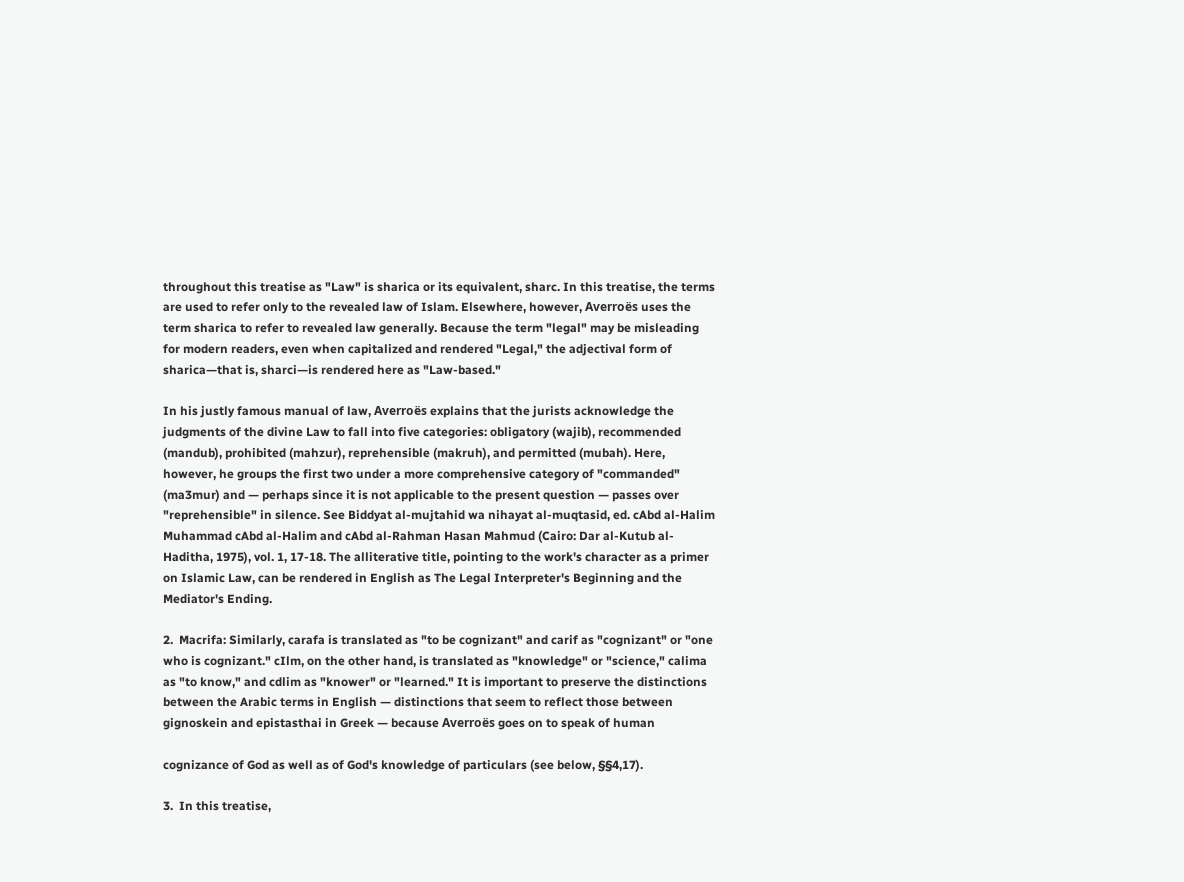throughout this treatise as "Law" is sharica or its equivalent, sharc. In this treatise, the terms are used to refer only to the revealed law of Islam. Elsewhere, however, Averroës uses the term sharica to refer to revealed law generally. Because the term "legal" may be misleading for modern readers, even when capitalized and rendered "Legal," the adjectival form of sharica—that is, sharci—is rendered here as "Law-based."

In his justly famous manual of law, Averroës explains that the jurists acknowledge the judgments of the divine Law to fall into five categories: obligatory (wajib), recommended (mandub), prohibited (mahzur), reprehensible (makruh), and permitted (mubah). Here, however, he groups the first two under a more comprehensive category of "commanded" (ma3mur) and — perhaps since it is not applicable to the present question — passes over "reprehensible" in silence. See Biddyat al-mujtahid wa nihayat al-muqtasid, ed. cAbd al-Halim Muhammad cAbd al-Halim and cAbd al-Rahman Hasan Mahmud (Cairo: Dar al-Kutub al-Haditha, 1975), vol. 1, 17-18. The alliterative title, pointing to the work's character as a primer on Islamic Law, can be rendered in English as The Legal Interpreter's Beginning and the Mediator's Ending.

2.  Macrifa: Similarly, carafa is translated as "to be cognizant" and carif as "cognizant" or "one who is cognizant." cIlm, on the other hand, is translated as "knowledge" or "science," calima as "to know," and cdlim as "knower" or "learned." It is important to preserve the distinctions between the Arabic terms in English — distinctions that seem to reflect those between gignoskein and epistasthai in Greek — because Averroës goes on to speak of human

cognizance of God as well as of God's knowledge of particulars (see below, §§4,17).

3.  In this treatise,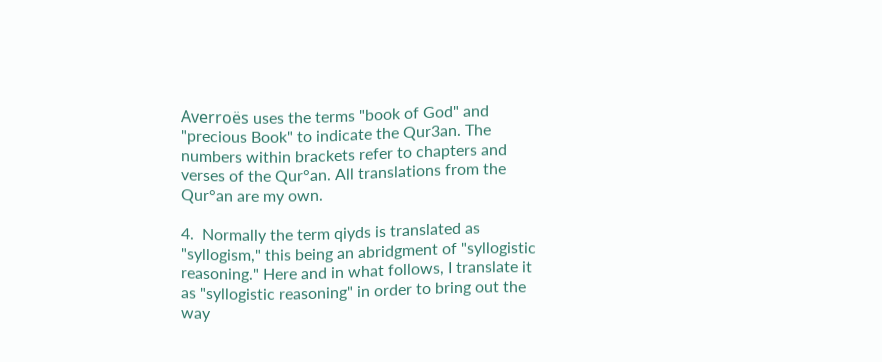Averroës uses the terms "book of God" and "precious Book" to indicate the Qur3an. The numbers within brackets refer to chapters and verses of the Qur°an. All translations from the Qur°an are my own.

4.  Normally the term qiyds is translated as "syllogism," this being an abridgment of "syllogistic reasoning." Here and in what follows, I translate it as "syllogistic reasoning" in order to bring out the way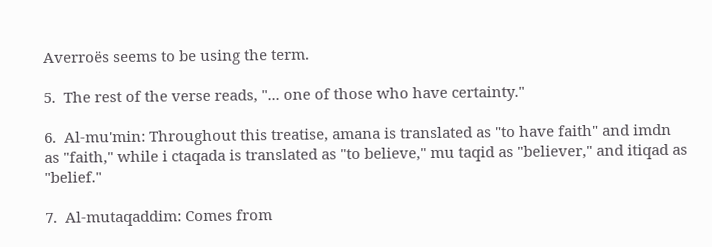Averroës seems to be using the term.

5.  The rest of the verse reads, "... one of those who have certainty."

6.  Al-mu'min: Throughout this treatise, amana is translated as "to have faith" and imdn as "faith," while i ctaqada is translated as "to believe," mu taqid as "believer," and itiqad as "belief."

7.  Al-mutaqaddim: Comes from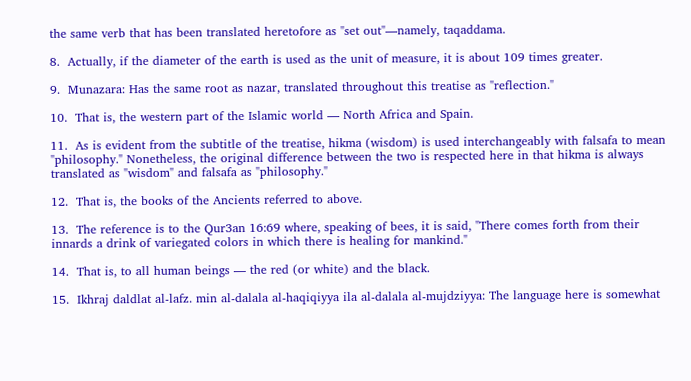the same verb that has been translated heretofore as "set out"—namely, taqaddama.

8.  Actually, if the diameter of the earth is used as the unit of measure, it is about 109 times greater.

9.  Munazara: Has the same root as nazar, translated throughout this treatise as "reflection."

10.  That is, the western part of the Islamic world — North Africa and Spain.

11.  As is evident from the subtitle of the treatise, hikma (wisdom) is used interchangeably with falsafa to mean "philosophy." Nonetheless, the original difference between the two is respected here in that hikma is always translated as "wisdom" and falsafa as "philosophy."

12.  That is, the books of the Ancients referred to above.

13.  The reference is to the Qur3an 16:69 where, speaking of bees, it is said, "There comes forth from their innards a drink of variegated colors in which there is healing for mankind."

14.  That is, to all human beings — the red (or white) and the black.

15.  Ikhraj daldlat al-lafz. min al-dalala al-haqiqiyya ila al-dalala al-mujdziyya: The language here is somewhat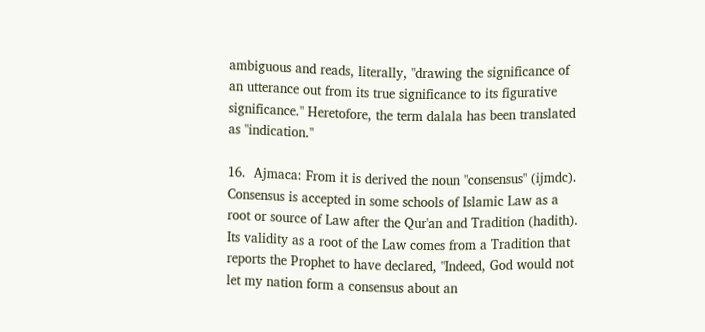ambiguous and reads, literally, "drawing the significance of an utterance out from its true significance to its figurative significance." Heretofore, the term dalala has been translated as "indication."

16.  Ajmaca: From it is derived the noun "consensus" (ijmdc). Consensus is accepted in some schools of Islamic Law as a root or source of Law after the Qur'an and Tradition (hadith). Its validity as a root of the Law comes from a Tradition that reports the Prophet to have declared, "Indeed, God would not let my nation form a consensus about an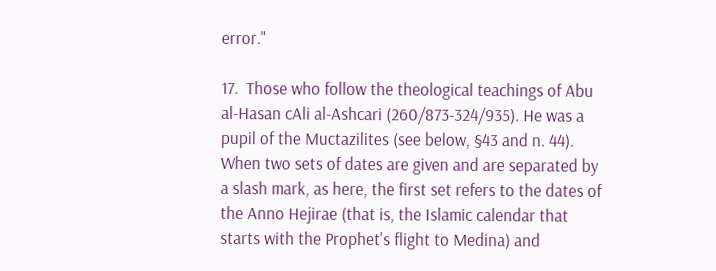error."

17.  Those who follow the theological teachings of Abu al-Hasan cAli al-Ashcari (260/873-324/935). He was a pupil of the Muctazilites (see below, §43 and n. 44). When two sets of dates are given and are separated by a slash mark, as here, the first set refers to the dates of the Anno Hejirae (that is, the Islamic calendar that starts with the Prophet's flight to Medina) and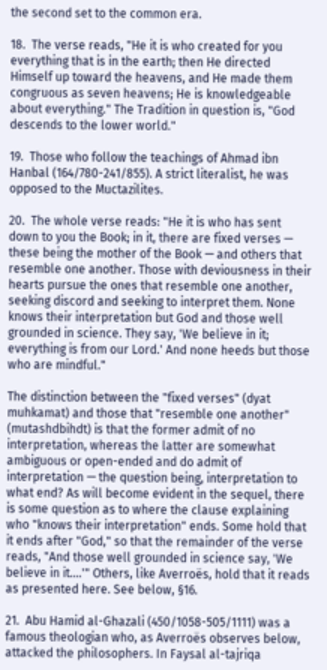the second set to the common era.

18.  The verse reads, "He it is who created for you everything that is in the earth; then He directed Himself up toward the heavens, and He made them congruous as seven heavens; He is knowledgeable about everything." The Tradition in question is, "God descends to the lower world."

19.  Those who follow the teachings of Ahmad ibn Hanbal (164/780-241/855). A strict literalist, he was opposed to the Muctazilites.

20.  The whole verse reads: "He it is who has sent down to you the Book; in it, there are fixed verses — these being the mother of the Book — and others that resemble one another. Those with deviousness in their hearts pursue the ones that resemble one another, seeking discord and seeking to interpret them. None knows their interpretation but God and those well grounded in science. They say, 'We believe in it; everything is from our Lord.' And none heeds but those who are mindful."

The distinction between the "fixed verses" (dyat muhkamat) and those that "resemble one another" (mutashdbihdt) is that the former admit of no interpretation, whereas the latter are somewhat ambiguous or open-ended and do admit of interpretation — the question being, interpretation to what end? As will become evident in the sequel, there is some question as to where the clause explaining who "knows their interpretation" ends. Some hold that it ends after "God," so that the remainder of the verse reads, "And those well grounded in science say, 'We believe in it....'" Others, like Averroës, hold that it reads as presented here. See below, §16.

21.  Abu Hamid al-Ghazali (450/1058-505/1111) was a famous theologian who, as Averroës observes below, attacked the philosophers. In Faysal al-tajriqa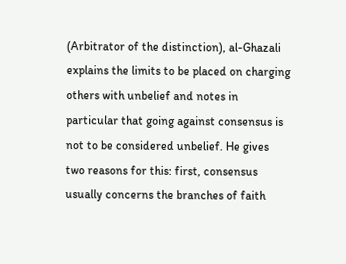(Arbitrator of the distinction), al-Ghazali explains the limits to be placed on charging others with unbelief and notes in particular that going against consensus is not to be considered unbelief. He gives two reasons for this: first, consensus usually concerns the branches of faith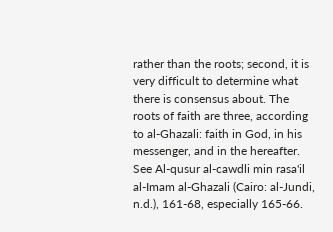rather than the roots; second, it is very difficult to determine what there is consensus about. The roots of faith are three, according to al-Ghazali: faith in God, in his messenger, and in the hereafter. See Al-qusur al-cawdli min rasa'il al-Imam al-Ghazali (Cairo: al-Jundi, n.d.), 161-68, especially 165-66.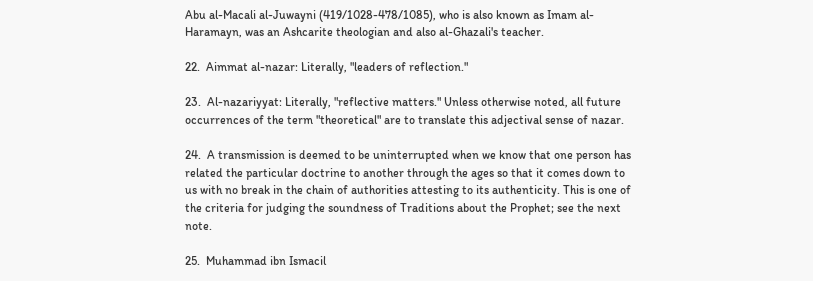Abu al-Macali al-Juwayni (419/1028-478/1085), who is also known as Imam al-Haramayn, was an Ashcarite theologian and also al-Ghazali's teacher.

22.  Aimmat al-nazar: Literally, "leaders of reflection."

23.  Al-nazariyyat: Literally, "reflective matters." Unless otherwise noted, all future occurrences of the term "theoretical" are to translate this adjectival sense of nazar.

24.  A transmission is deemed to be uninterrupted when we know that one person has related the particular doctrine to another through the ages so that it comes down to us with no break in the chain of authorities attesting to its authenticity. This is one of the criteria for judging the soundness of Traditions about the Prophet; see the next note.

25.  Muhammad ibn Ismacil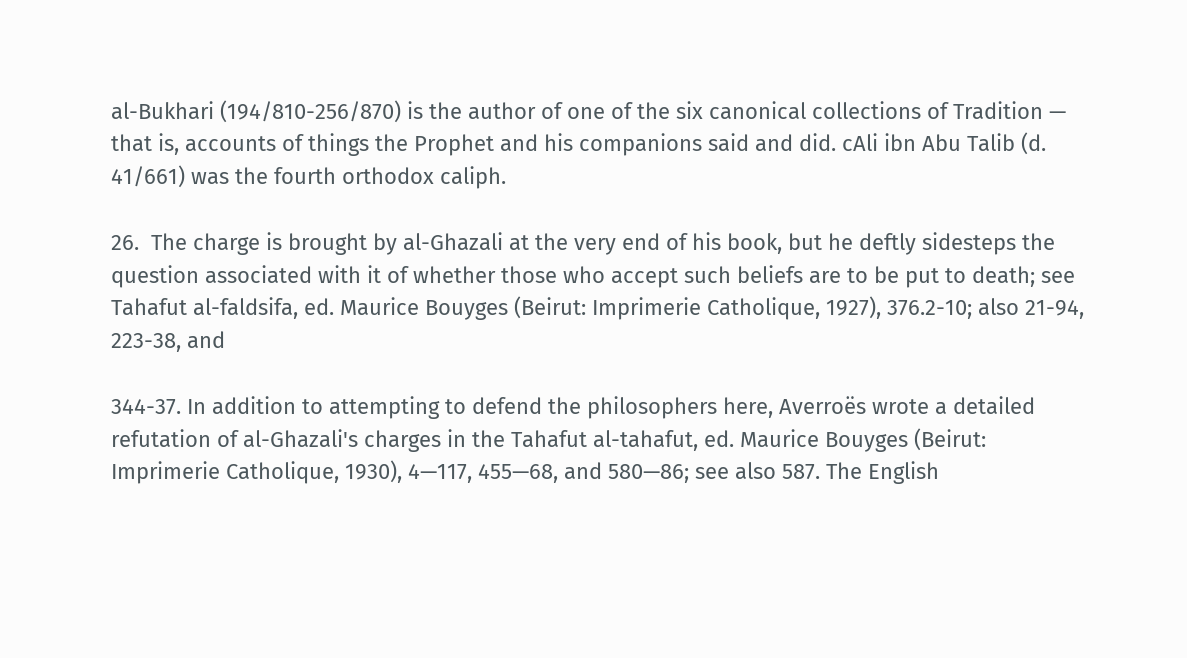al-Bukhari (194/810-256/870) is the author of one of the six canonical collections of Tradition — that is, accounts of things the Prophet and his companions said and did. cAli ibn Abu Talib (d. 41/661) was the fourth orthodox caliph.

26.  The charge is brought by al-Ghazali at the very end of his book, but he deftly sidesteps the question associated with it of whether those who accept such beliefs are to be put to death; see Tahafut al-faldsifa, ed. Maurice Bouyges (Beirut: Imprimerie Catholique, 1927), 376.2-10; also 21-94, 223-38, and

344-37. In addition to attempting to defend the philosophers here, Averroës wrote a detailed refutation of al-Ghazali's charges in the Tahafut al-tahafut, ed. Maurice Bouyges (Beirut: Imprimerie Catholique, 1930), 4—117, 455—68, and 580—86; see also 587. The English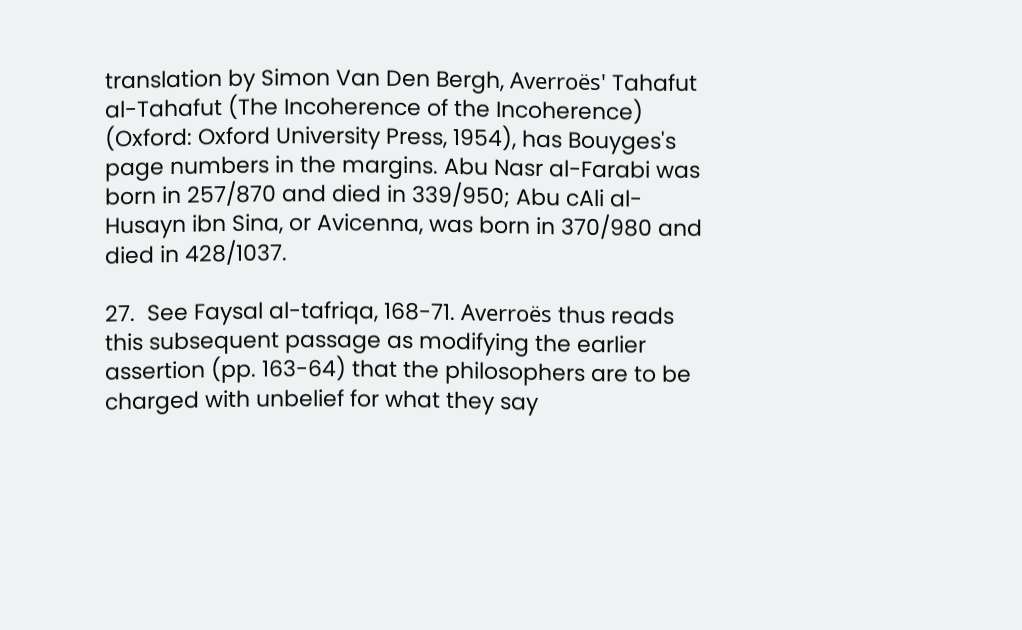translation by Simon Van Den Bergh, Averroës' Tahafut al-Tahafut (The Incoherence of the Incoherence) (Oxford: Oxford University Press, 1954), has Bouyges's page numbers in the margins. Abu Nasr al-Farabi was born in 257/870 and died in 339/950; Abu cAli al-Husayn ibn Sina, or Avicenna, was born in 370/980 and died in 428/1037.

27.  See Faysal al-tafriqa, 168-71. Averroës thus reads this subsequent passage as modifying the earlier assertion (pp. 163-64) that the philosophers are to be charged with unbelief for what they say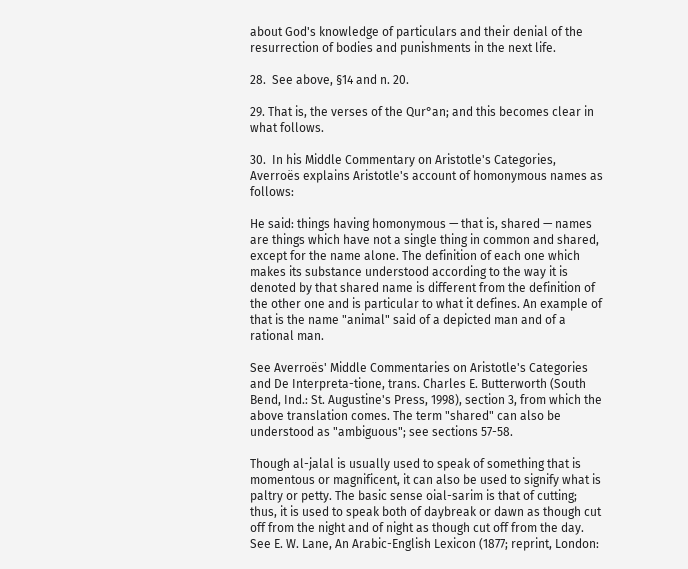about God's knowledge of particulars and their denial of the resurrection of bodies and punishments in the next life.

28.  See above, §14 and n. 20.

29. That is, the verses of the Qur°an; and this becomes clear in what follows.

30.  In his Middle Commentary on Aristotle's Categories, Averroës explains Aristotle's account of homonymous names as follows:

He said: things having homonymous — that is, shared — names are things which have not a single thing in common and shared, except for the name alone. The definition of each one which makes its substance understood according to the way it is denoted by that shared name is different from the definition of the other one and is particular to what it defines. An example of that is the name "animal" said of a depicted man and of a rational man.

See Averroës' Middle Commentaries on Aristotle's Categories and De Interpreta-tione, trans. Charles E. Butterworth (South Bend, Ind.: St. Augustine's Press, 1998), section 3, from which the above translation comes. The term "shared" can also be understood as "ambiguous"; see sections 57-58.

Though al-jalal is usually used to speak of something that is momentous or magnificent, it can also be used to signify what is paltry or petty. The basic sense oial-sarim is that of cutting; thus, it is used to speak both of daybreak or dawn as though cut off from the night and of night as though cut off from the day. See E. W. Lane, An Arabic-English Lexicon (1877; reprint, London: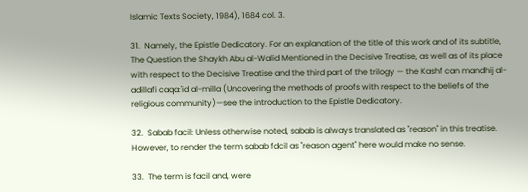Islamic Texts Society, 1984), 1684 col. 3.

31.  Namely, the Epistle Dedicatory. For an explanation of the title of this work and of its subtitle, The Question the Shaykh Abu al-Walid Mentioned in the Decisive Treatise, as well as of its place with respect to the Decisive Treatise and the third part of the trilogy — the Kashf can mandhij al-adillafi caqa:'id al-milla (Uncovering the methods of proofs with respect to the beliefs of the religious community)—see the introduction to the Epistle Dedicatory.

32.  Sabab facil: Unless otherwise noted, sabab is always translated as "reason" in this treatise. However, to render the term sabab fdcil as "reason agent" here would make no sense.

33.  The term is facil and, were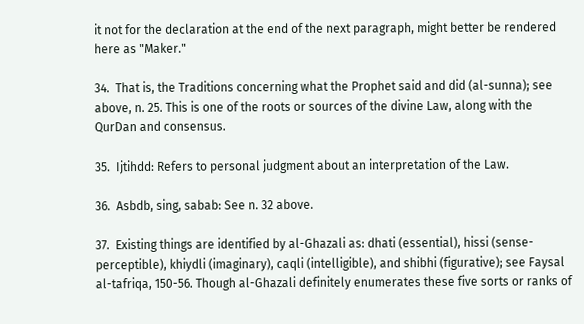it not for the declaration at the end of the next paragraph, might better be rendered here as "Maker."

34.  That is, the Traditions concerning what the Prophet said and did (al-sunna); see above, n. 25. This is one of the roots or sources of the divine Law, along with the QurDan and consensus.

35.  Ijtihdd: Refers to personal judgment about an interpretation of the Law.

36.  Asbdb, sing, sabab: See n. 32 above.

37.  Existing things are identified by al-Ghazali as: dhati (essential), hissi (sense-perceptible), khiydli (imaginary), caqli (intelligible), and shibhi (figurative); see Faysal al-tafriqa, 150-56. Though al-Ghazali definitely enumerates these five sorts or ranks of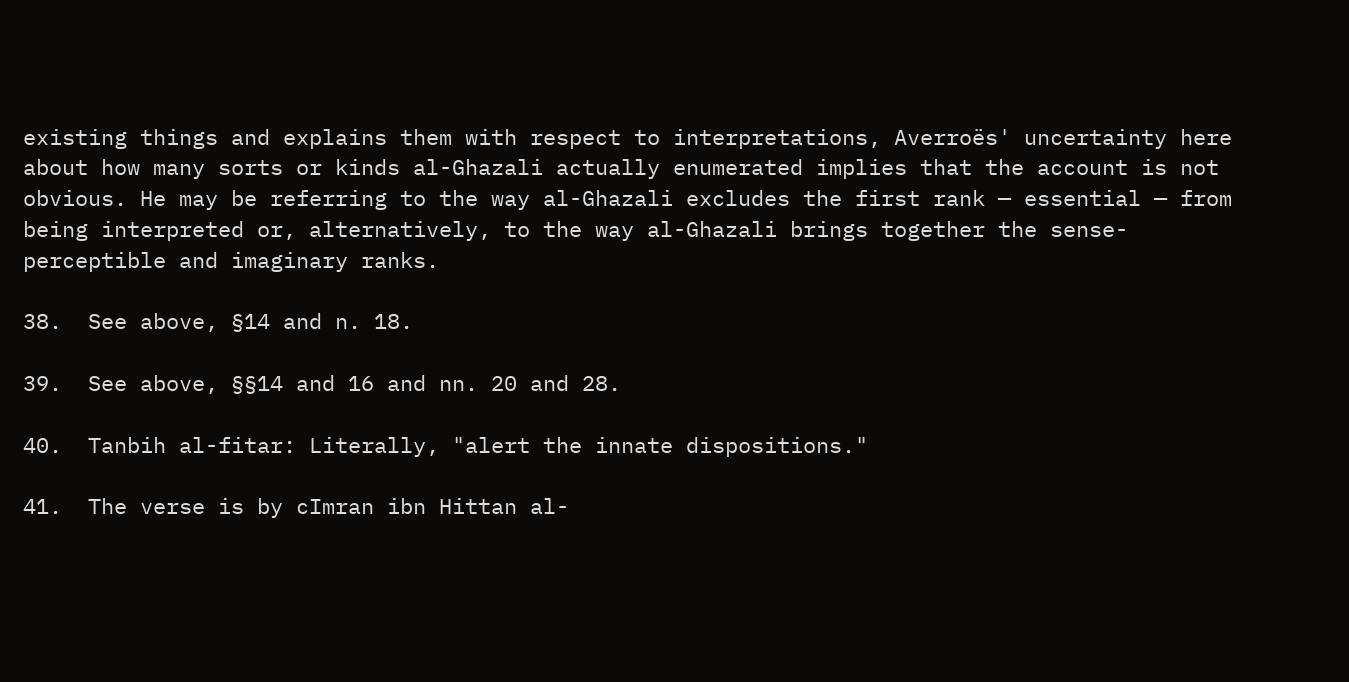existing things and explains them with respect to interpretations, Averroës' uncertainty here about how many sorts or kinds al-Ghazali actually enumerated implies that the account is not obvious. He may be referring to the way al-Ghazali excludes the first rank — essential — from being interpreted or, alternatively, to the way al-Ghazali brings together the sense-perceptible and imaginary ranks.

38.  See above, §14 and n. 18.

39.  See above, §§14 and 16 and nn. 20 and 28.

40.  Tanbih al-fitar: Literally, "alert the innate dispositions."

41.  The verse is by cImran ibn Hittan al-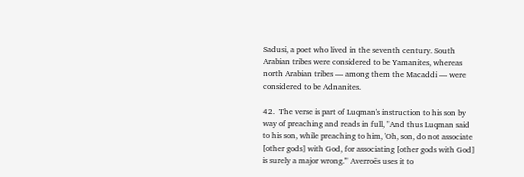Sadusi, a poet who lived in the seventh century. South Arabian tribes were considered to be Yamanites, whereas north Arabian tribes — among them the Macaddi — were considered to be Adnanites.

42.  The verse is part of Luqman's instruction to his son by way of preaching and reads in full, "And thus Luqman said to his son, while preaching to him, 'Oh, son, do not associate [other gods] with God, for associating [other gods with God] is surely a major wrong.'" Averroës uses it to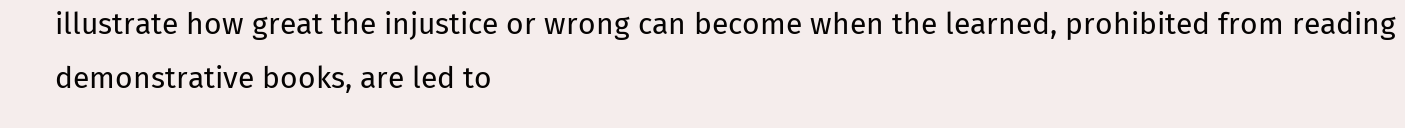illustrate how great the injustice or wrong can become when the learned, prohibited from reading demonstrative books, are led to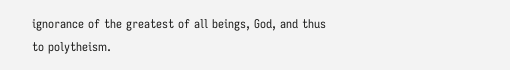ignorance of the greatest of all beings, God, and thus to polytheism.